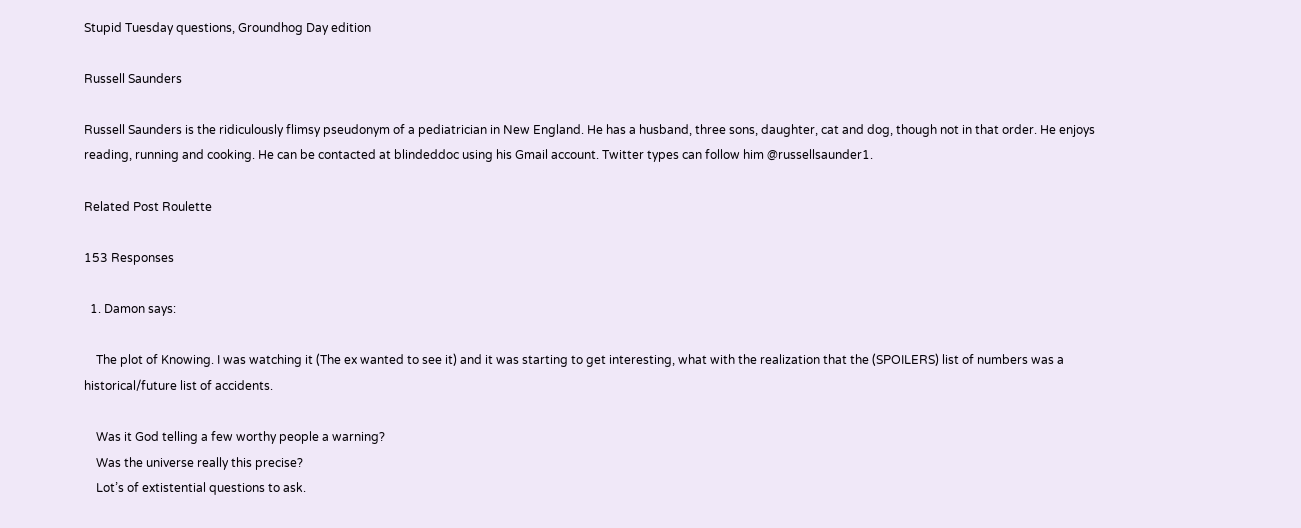Stupid Tuesday questions, Groundhog Day edition

Russell Saunders

Russell Saunders is the ridiculously flimsy pseudonym of a pediatrician in New England. He has a husband, three sons, daughter, cat and dog, though not in that order. He enjoys reading, running and cooking. He can be contacted at blindeddoc using his Gmail account. Twitter types can follow him @russellsaunder1.

Related Post Roulette

153 Responses

  1. Damon says:

    The plot of Knowing. I was watching it (The ex wanted to see it) and it was starting to get interesting, what with the realization that the (SPOILERS) list of numbers was a historical/future list of accidents.

    Was it God telling a few worthy people a warning?
    Was the universe really this precise?
    Lot’s of extistential questions to ask.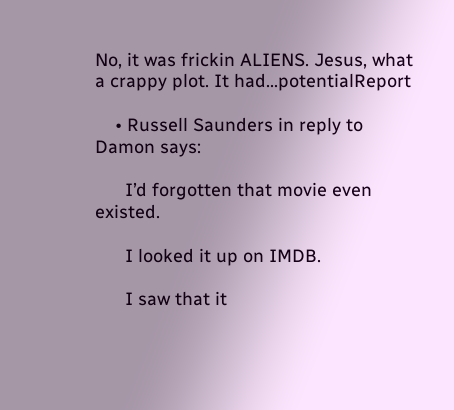No, it was frickin ALIENS. Jesus, what a crappy plot. It had…potentialReport

    • Russell Saunders in reply to Damon says:

      I’d forgotten that movie even existed.

      I looked it up on IMDB.

      I saw that it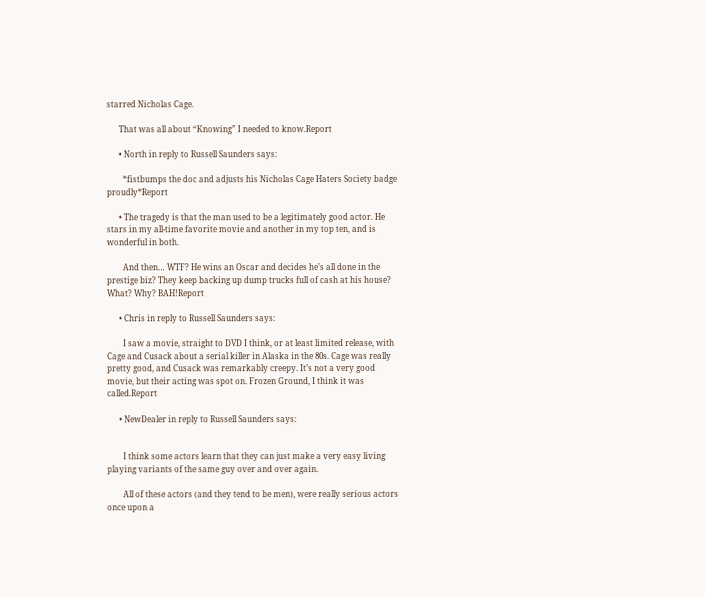starred Nicholas Cage.

      That was all about “Knowing” I needed to know.Report

      • North in reply to Russell Saunders says:

        *fistbumps the doc and adjusts his Nicholas Cage Haters Society badge proudly*Report

      • The tragedy is that the man used to be a legitimately good actor. He stars in my all-time favorite movie and another in my top ten, and is wonderful in both.

        And then… WTF? He wins an Oscar and decides he’s all done in the prestige biz? They keep backing up dump trucks full of cash at his house? What? Why? BAH!Report

      • Chris in reply to Russell Saunders says:

        I saw a movie, straight to DVD I think, or at least limited release, with Cage and Cusack about a serial killer in Alaska in the 80s. Cage was really pretty good, and Cusack was remarkably creepy. It’s not a very good movie, but their acting was spot on. Frozen Ground, I think it was called.Report

      • NewDealer in reply to Russell Saunders says:


        I think some actors learn that they can just make a very easy living playing variants of the same guy over and over again.

        All of these actors (and they tend to be men), were really serious actors once upon a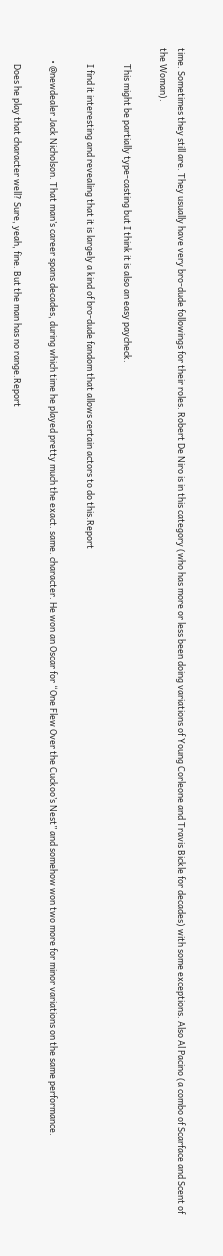time. Sometimes they still are. They usually have very bro-dude followings for their roles. Robert De Niro is in this category (who has more or less been doing variations of Young Corleone and Travis Bickle for decades) with some exceptions. Also Al Pacino (a combo of Scarface and Scent of the Woman).

        This might be partially type-casting but I think it is also an easy paycheck.

        I find it interesting and revealing that it is largely a kind of bro-dude fandom that allows certain actors to do this.Report

      • @newdealer Jack Nicholson. That man’s career spans decades, during which time he played pretty much the exact. same. character. He won an Oscar for “One Flew Over the Cuckoo’s Nest” and somehow won two more for minor variations on the same performance.

        Does he play that character well? Sure, yeah, fine. But the man has no range.Report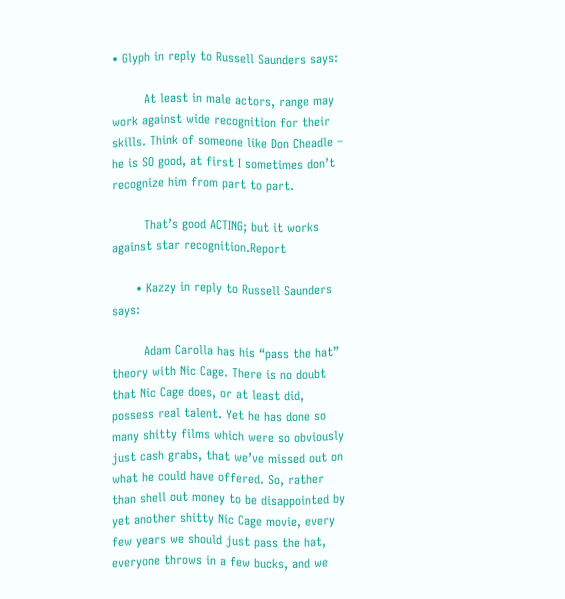• Glyph in reply to Russell Saunders says:

        At least in male actors, range may work against wide recognition for their skills. Think of someone like Don Cheadle – he is SO good, at first I sometimes don’t recognize him from part to part.

        That’s good ACTING; but it works against star recognition.Report

      • Kazzy in reply to Russell Saunders says:

        Adam Carolla has his “pass the hat” theory with Nic Cage. There is no doubt that Nic Cage does, or at least did, possess real talent. Yet he has done so many shitty films which were so obviously just cash grabs, that we’ve missed out on what he could have offered. So, rather than shell out money to be disappointed by yet another shitty Nic Cage movie, every few years we should just pass the hat, everyone throws in a few bucks, and we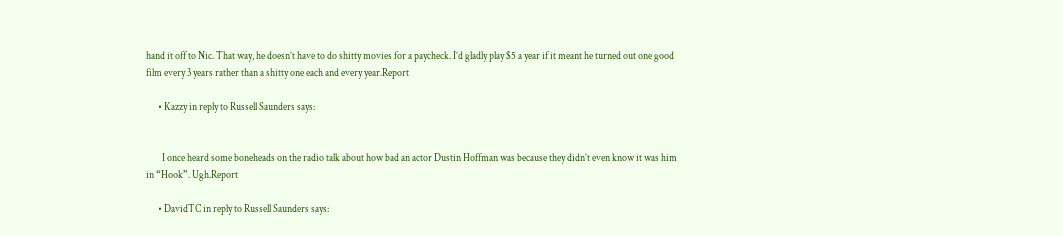hand it off to Nic. That way, he doesn’t have to do shitty movies for a paycheck. I’d gladly play $5 a year if it meant he turned out one good film every 3 years rather than a shitty one each and every year.Report

      • Kazzy in reply to Russell Saunders says:


        I once heard some boneheads on the radio talk about how bad an actor Dustin Hoffman was because they didn’t even know it was him in “Hook”. Ugh.Report

      • DavidTC in reply to Russell Saunders says: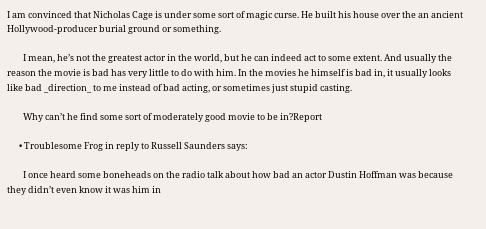I am convinced that Nicholas Cage is under some sort of magic curse. He built his house over the an ancient Hollywood-producer burial ground or something.

        I mean, he’s not the greatest actor in the world, but he can indeed act to some extent. And usually the reason the movie is bad has very little to do with him. In the movies he himself is bad in, it usually looks like bad _direction_ to me instead of bad acting, or sometimes just stupid casting.

        Why can’t he find some sort of moderately good movie to be in?Report

      • Troublesome Frog in reply to Russell Saunders says:

        I once heard some boneheads on the radio talk about how bad an actor Dustin Hoffman was because they didn’t even know it was him in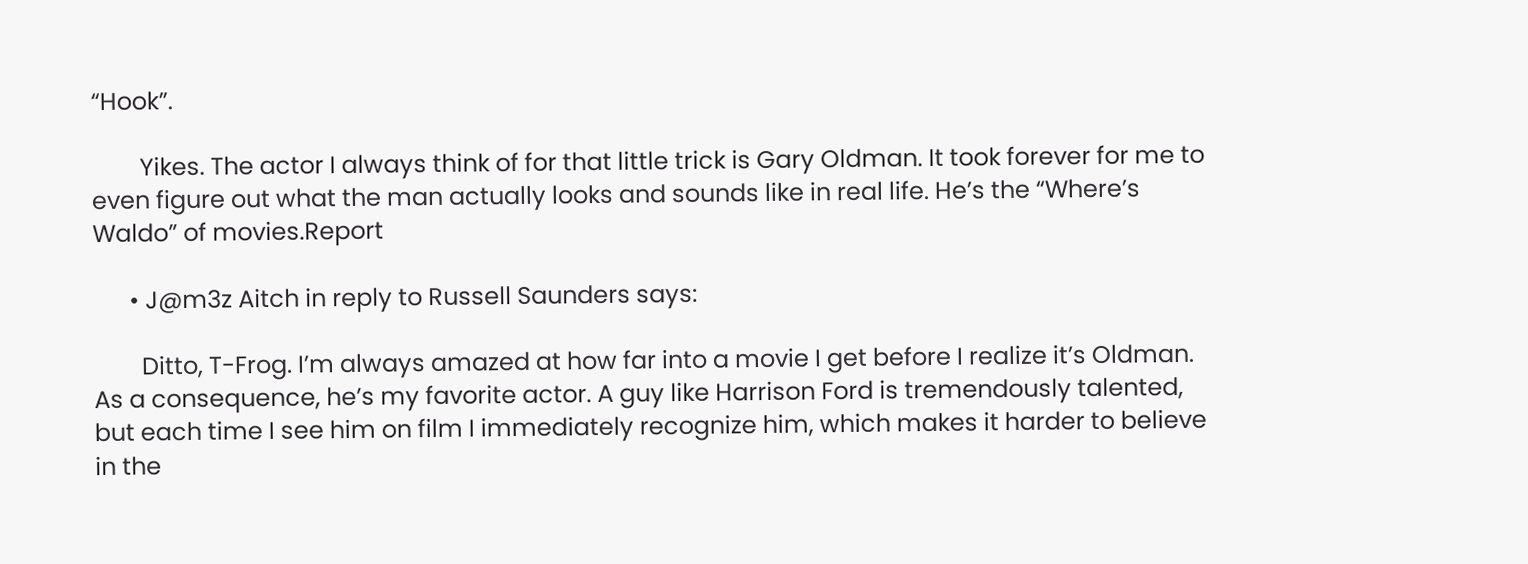“Hook”.

        Yikes. The actor I always think of for that little trick is Gary Oldman. It took forever for me to even figure out what the man actually looks and sounds like in real life. He’s the “Where’s Waldo” of movies.Report

      • J@m3z Aitch in reply to Russell Saunders says:

        Ditto, T-Frog. I’m always amazed at how far into a movie I get before I realize it’s Oldman. As a consequence, he’s my favorite actor. A guy like Harrison Ford is tremendously talented, but each time I see him on film I immediately recognize him, which makes it harder to believe in the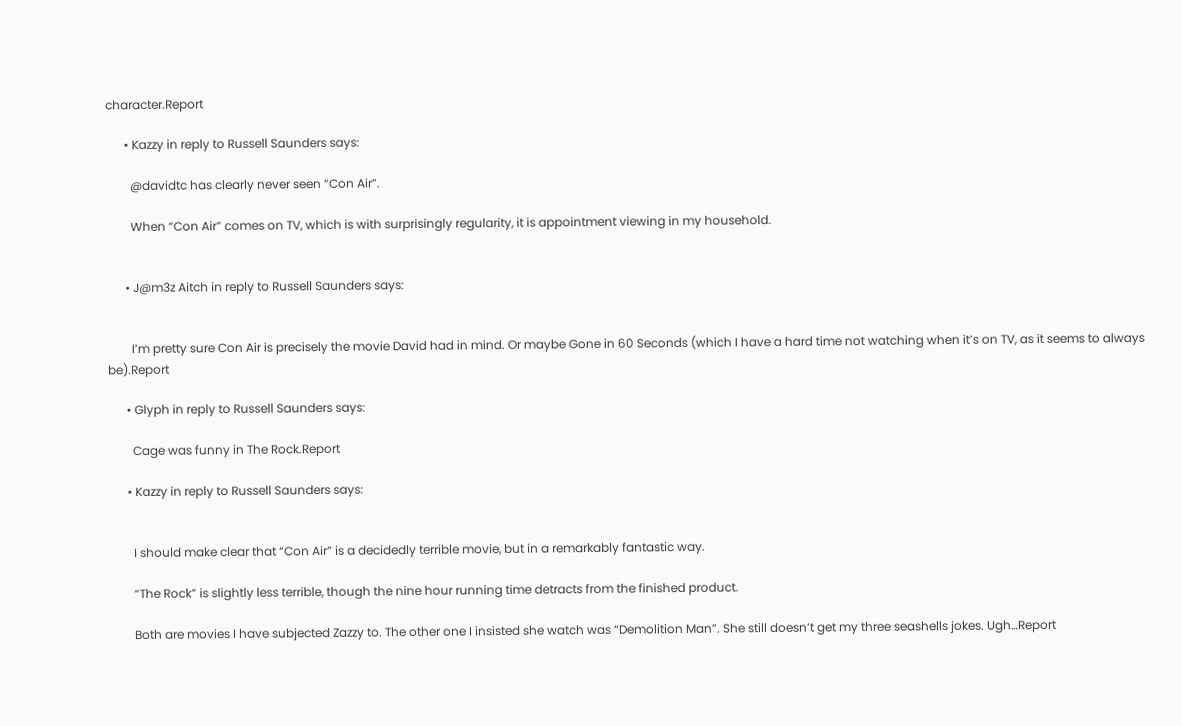character.Report

      • Kazzy in reply to Russell Saunders says:

        @davidtc has clearly never seen “Con Air”.

        When “Con Air” comes on TV, which is with surprisingly regularity, it is appointment viewing in my household.


      • J@m3z Aitch in reply to Russell Saunders says:


        I’m pretty sure Con Air is precisely the movie David had in mind. Or maybe Gone in 60 Seconds (which I have a hard time not watching when it’s on TV, as it seems to always be).Report

      • Glyph in reply to Russell Saunders says:

        Cage was funny in The Rock.Report

      • Kazzy in reply to Russell Saunders says:


        I should make clear that “Con Air” is a decidedly terrible movie, but in a remarkably fantastic way.

        “The Rock” is slightly less terrible, though the nine hour running time detracts from the finished product.

        Both are movies I have subjected Zazzy to. The other one I insisted she watch was “Demolition Man”. She still doesn’t get my three seashells jokes. Ugh…Report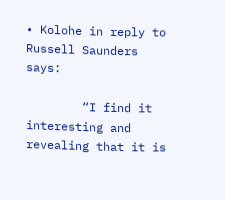• Kolohe in reply to Russell Saunders says:

        “I find it interesting and revealing that it is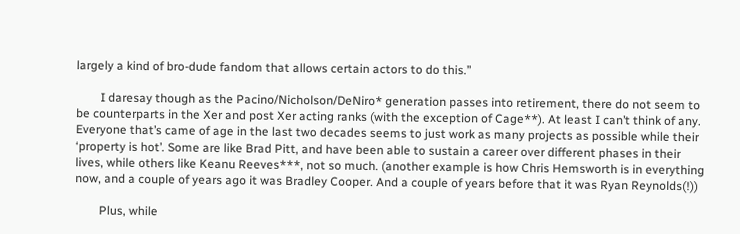largely a kind of bro-dude fandom that allows certain actors to do this.”

        I daresay though as the Pacino/Nicholson/DeNiro* generation passes into retirement, there do not seem to be counterparts in the Xer and post Xer acting ranks (with the exception of Cage**). At least I can’t think of any. Everyone that’s came of age in the last two decades seems to just work as many projects as possible while their ‘property is hot’. Some are like Brad Pitt, and have been able to sustain a career over different phases in their lives, while others like Keanu Reeves***, not so much. (another example is how Chris Hemsworth is in everything now, and a couple of years ago it was Bradley Cooper. And a couple of years before that it was Ryan Reynolds(!))

        Plus, while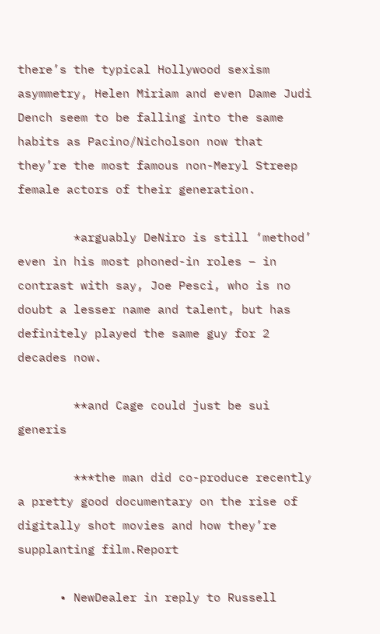there’s the typical Hollywood sexism asymmetry, Helen Miriam and even Dame Judi Dench seem to be falling into the same habits as Pacino/Nicholson now that they’re the most famous non-Meryl Streep female actors of their generation.

        *arguably DeNiro is still ‘method’ even in his most phoned-in roles – in contrast with say, Joe Pesci, who is no doubt a lesser name and talent, but has definitely played the same guy for 2 decades now.

        **and Cage could just be sui generis

        ***the man did co-produce recently a pretty good documentary on the rise of digitally shot movies and how they’re supplanting film.Report

      • NewDealer in reply to Russell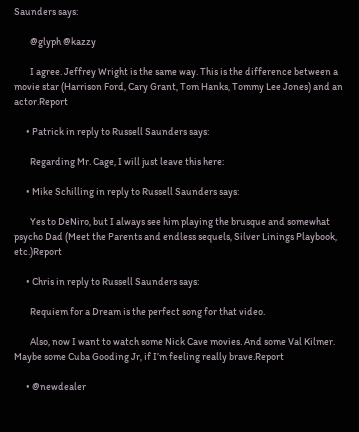Saunders says:

        @glyph @kazzy

        I agree. Jeffrey Wright is the same way. This is the difference between a movie star (Harrison Ford, Cary Grant, Tom Hanks, Tommy Lee Jones) and an actor.Report

      • Patrick in reply to Russell Saunders says:

        Regarding Mr. Cage, I will just leave this here:

      • Mike Schilling in reply to Russell Saunders says:

        Yes to DeNiro, but I always see him playing the brusque and somewhat psycho Dad (Meet the Parents and endless sequels, Silver Linings Playbook, etc.)Report

      • Chris in reply to Russell Saunders says:

        Requiem for a Dream is the perfect song for that video.

        Also, now I want to watch some Nick Cave movies. And some Val Kilmer. Maybe some Cuba Gooding Jr, if I’m feeling really brave.Report

      • @newdealer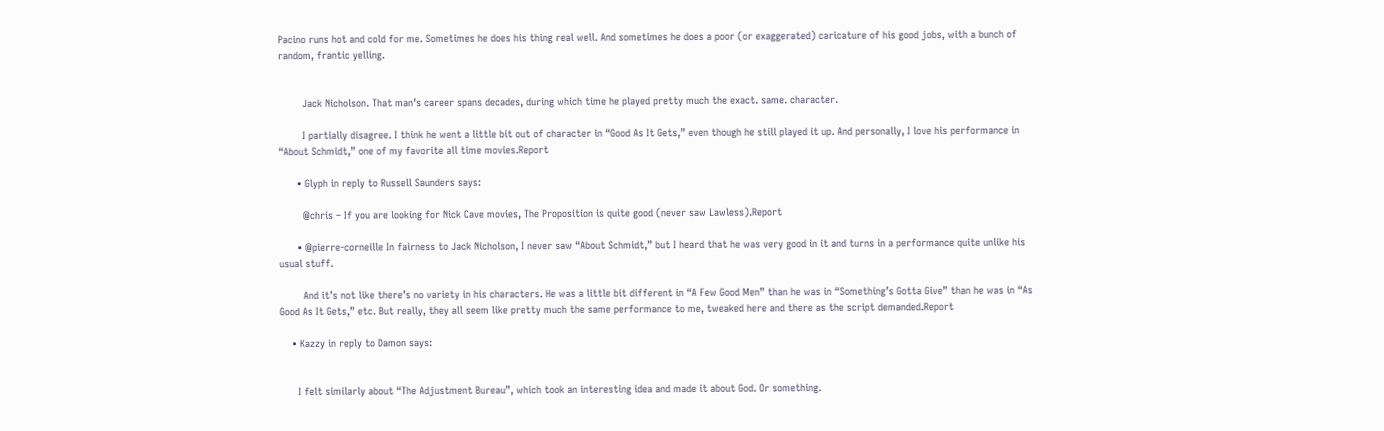Pacino runs hot and cold for me. Sometimes he does his thing real well. And sometimes he does a poor (or exaggerated) caricature of his good jobs, with a bunch of random, frantic yelling.


        Jack Nicholson. That man’s career spans decades, during which time he played pretty much the exact. same. character.

        I partially disagree. I think he went a little bit out of character in “Good As It Gets,” even though he still played it up. And personally, I love his performance in “About Schmidt,” one of my favorite all time movies.Report

      • Glyph in reply to Russell Saunders says:

        @chris – If you are looking for Nick Cave movies, The Proposition is quite good (never saw Lawless).Report

      • @pierre-corneille In fairness to Jack Nicholson, I never saw “About Schmidt,” but I heard that he was very good in it and turns in a performance quite unlike his usual stuff.

        And it’s not like there’s no variety in his characters. He was a little bit different in “A Few Good Men” than he was in “Something’s Gotta Give” than he was in “As Good As It Gets,” etc. But really, they all seem like pretty much the same performance to me, tweaked here and there as the script demanded.Report

    • Kazzy in reply to Damon says:


      I felt similarly about “The Adjustment Bureau”, which took an interesting idea and made it about God. Or something.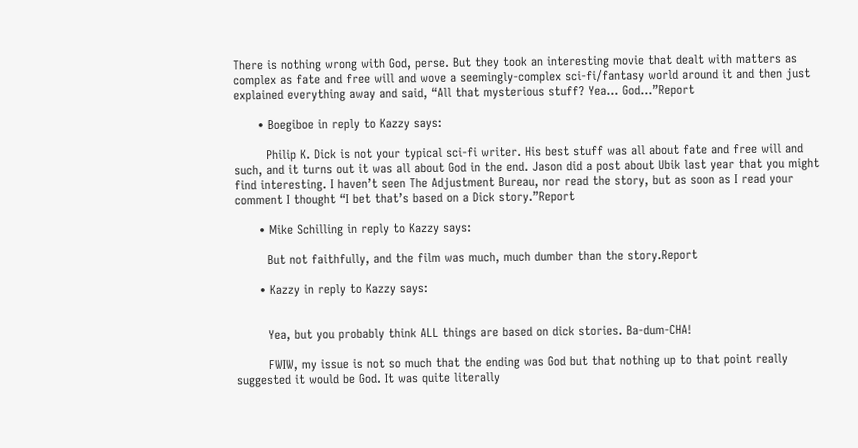There is nothing wrong with God, perse. But they took an interesting movie that dealt with matters as complex as fate and free will and wove a seemingly-complex sci-fi/fantasy world around it and then just explained everything away and said, “All that mysterious stuff? Yea… God…”Report

      • Boegiboe in reply to Kazzy says:

        Philip K. Dick is not your typical sci-fi writer. His best stuff was all about fate and free will and such, and it turns out it was all about God in the end. Jason did a post about Ubik last year that you might find interesting. I haven’t seen The Adjustment Bureau, nor read the story, but as soon as I read your comment I thought “I bet that’s based on a Dick story.”Report

      • Mike Schilling in reply to Kazzy says:

        But not faithfully, and the film was much, much dumber than the story.Report

      • Kazzy in reply to Kazzy says:


        Yea, but you probably think ALL things are based on dick stories. Ba-dum-CHA!

        FWIW, my issue is not so much that the ending was God but that nothing up to that point really suggested it would be God. It was quite literally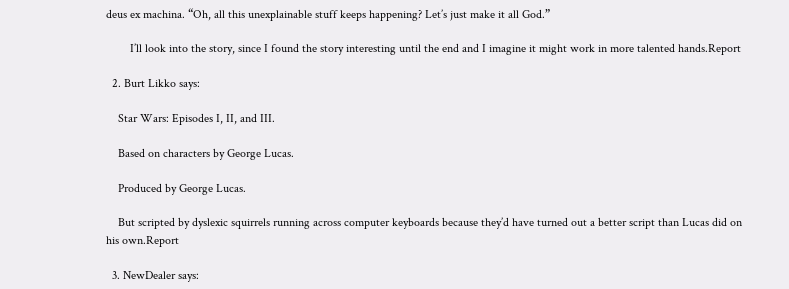deus ex machina. “Oh, all this unexplainable stuff keeps happening? Let’s just make it all God.”

        I’ll look into the story, since I found the story interesting until the end and I imagine it might work in more talented hands.Report

  2. Burt Likko says:

    Star Wars: Episodes I, II, and III.

    Based on characters by George Lucas.

    Produced by George Lucas.

    But scripted by dyslexic squirrels running across computer keyboards because they’d have turned out a better script than Lucas did on his own.Report

  3. NewDealer says: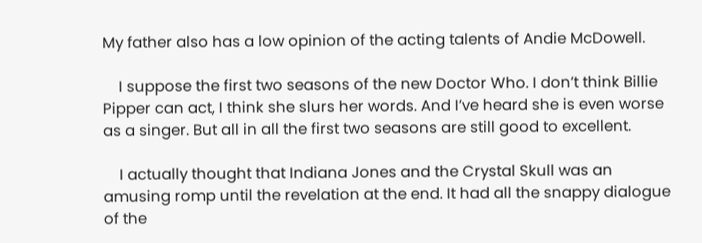My father also has a low opinion of the acting talents of Andie McDowell.

    I suppose the first two seasons of the new Doctor Who. I don’t think Billie Pipper can act, I think she slurs her words. And I’ve heard she is even worse as a singer. But all in all the first two seasons are still good to excellent.

    I actually thought that Indiana Jones and the Crystal Skull was an amusing romp until the revelation at the end. It had all the snappy dialogue of the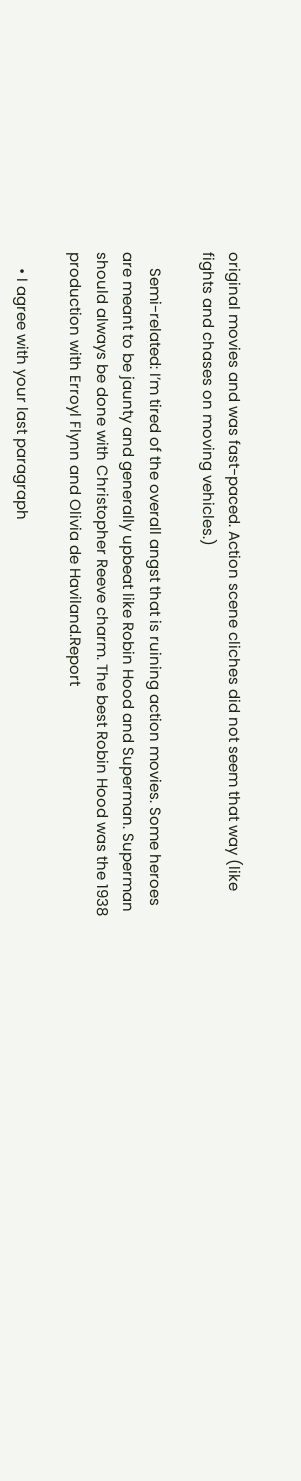original movies and was fast-paced. Action scene cliches did not seem that way (like fights and chases on moving vehicles.)

    Semi-related: I’m tired of the overall angst that is ruining action movies. Some heroes are meant to be jaunty and generally upbeat like Robin Hood and Superman. Superman should always be done with Christopher Reeve charm. The best Robin Hood was the 1938 production with Erroyl Flynn and Olivia de Haviland.Report

    • I agree with your last paragraph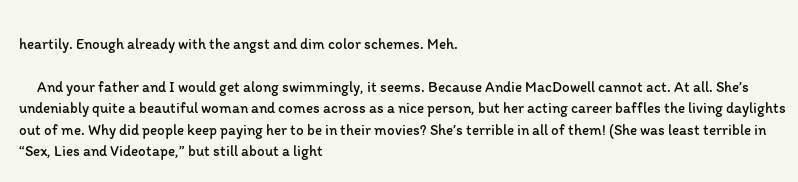heartily. Enough already with the angst and dim color schemes. Meh.

      And your father and I would get along swimmingly, it seems. Because Andie MacDowell cannot act. At all. She’s undeniably quite a beautiful woman and comes across as a nice person, but her acting career baffles the living daylights out of me. Why did people keep paying her to be in their movies? She’s terrible in all of them! (She was least terrible in “Sex, Lies and Videotape,” but still about a light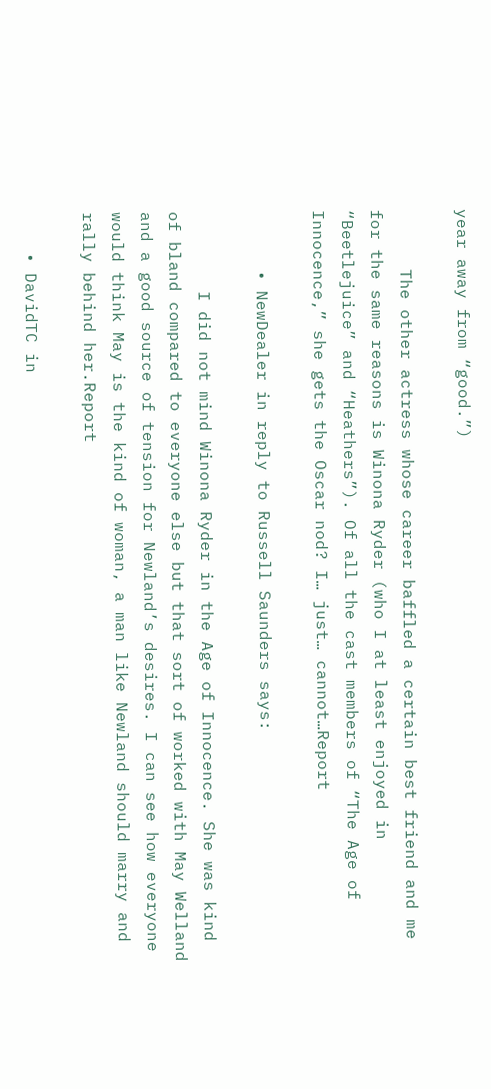year away from “good.”)

      The other actress whose career baffled a certain best friend and me for the same reasons is Winona Ryder (who I at least enjoyed in “Beetlejuice” and “Heathers”). Of all the cast members of “The Age of Innocence,” she gets the Oscar nod? I… just… cannot…Report

      • NewDealer in reply to Russell Saunders says:

        I did not mind Winona Ryder in the Age of Innocence. She was kind of bland compared to everyone else but that sort of worked with May Welland and a good source of tension for Newland’s desires. I can see how everyone would think May is the kind of woman, a man like Newland should marry and rally behind her.Report

    • DavidTC in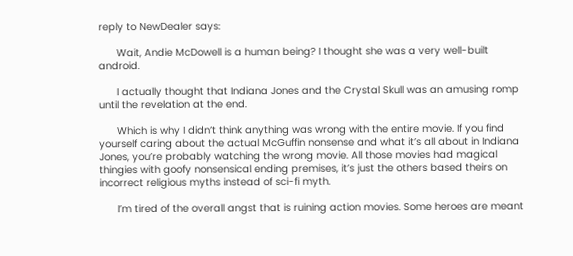reply to NewDealer says:

      Wait, Andie McDowell is a human being? I thought she was a very well-built android.

      I actually thought that Indiana Jones and the Crystal Skull was an amusing romp until the revelation at the end.

      Which is why I didn’t think anything was wrong with the entire movie. If you find yourself caring about the actual McGuffin nonsense and what it’s all about in Indiana Jones, you’re probably watching the wrong movie. All those movies had magical thingies with goofy nonsensical ending premises, it’s just the others based theirs on incorrect religious myths instead of sci-fi myth.

      I’m tired of the overall angst that is ruining action movies. Some heroes are meant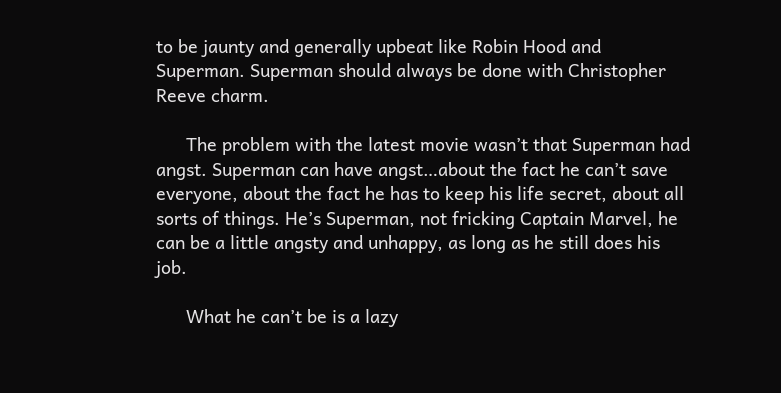to be jaunty and generally upbeat like Robin Hood and Superman. Superman should always be done with Christopher Reeve charm.

      The problem with the latest movie wasn’t that Superman had angst. Superman can have angst…about the fact he can’t save everyone, about the fact he has to keep his life secret, about all sorts of things. He’s Superman, not fricking Captain Marvel, he can be a little angsty and unhappy, as long as he still does his job.

      What he can’t be is a lazy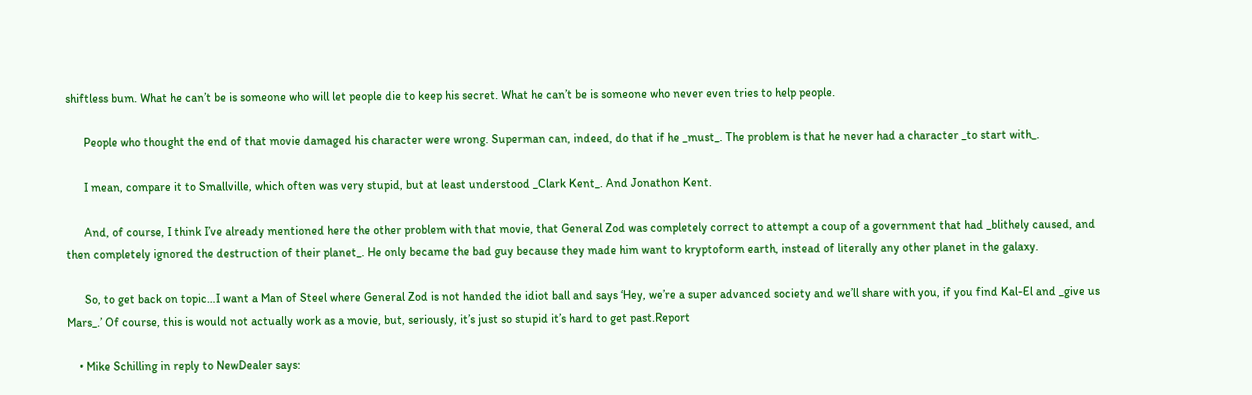shiftless bum. What he can’t be is someone who will let people die to keep his secret. What he can’t be is someone who never even tries to help people.

      People who thought the end of that movie damaged his character were wrong. Superman can, indeed, do that if he _must_. The problem is that he never had a character _to start with_.

      I mean, compare it to Smallville, which often was very stupid, but at least understood _Clark Kent_. And Jonathon Kent.

      And, of course, I think I’ve already mentioned here the other problem with that movie, that General Zod was completely correct to attempt a coup of a government that had _blithely caused, and then completely ignored the destruction of their planet_. He only became the bad guy because they made him want to kryptoform earth, instead of literally any other planet in the galaxy.

      So, to get back on topic…I want a Man of Steel where General Zod is not handed the idiot ball and says ‘Hey, we’re a super advanced society and we’ll share with you, if you find Kal-El and _give us Mars_.’ Of course, this is would not actually work as a movie, but, seriously, it’s just so stupid it’s hard to get past.Report

    • Mike Schilling in reply to NewDealer says: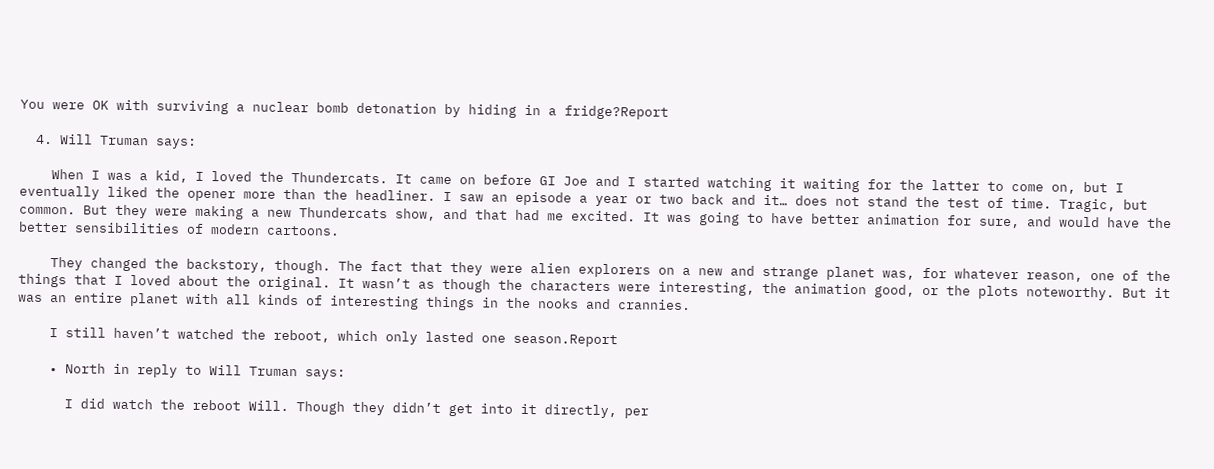You were OK with surviving a nuclear bomb detonation by hiding in a fridge?Report

  4. Will Truman says:

    When I was a kid, I loved the Thundercats. It came on before GI Joe and I started watching it waiting for the latter to come on, but I eventually liked the opener more than the headliner. I saw an episode a year or two back and it… does not stand the test of time. Tragic, but common. But they were making a new Thundercats show, and that had me excited. It was going to have better animation for sure, and would have the better sensibilities of modern cartoons.

    They changed the backstory, though. The fact that they were alien explorers on a new and strange planet was, for whatever reason, one of the things that I loved about the original. It wasn’t as though the characters were interesting, the animation good, or the plots noteworthy. But it was an entire planet with all kinds of interesting things in the nooks and crannies.

    I still haven’t watched the reboot, which only lasted one season.Report

    • North in reply to Will Truman says:

      I did watch the reboot Will. Though they didn’t get into it directly, per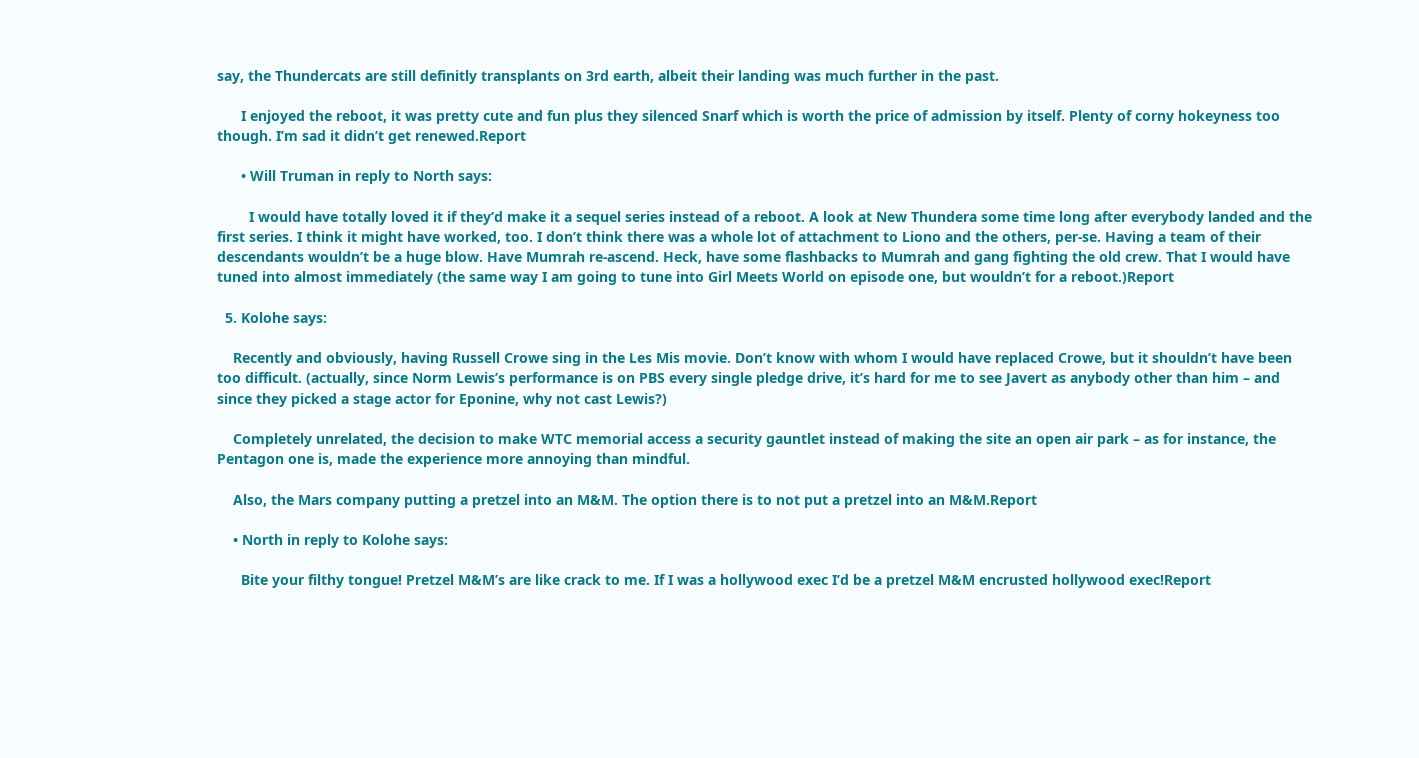say, the Thundercats are still definitly transplants on 3rd earth, albeit their landing was much further in the past.

      I enjoyed the reboot, it was pretty cute and fun plus they silenced Snarf which is worth the price of admission by itself. Plenty of corny hokeyness too though. I’m sad it didn’t get renewed.Report

      • Will Truman in reply to North says:

        I would have totally loved it if they’d make it a sequel series instead of a reboot. A look at New Thundera some time long after everybody landed and the first series. I think it might have worked, too. I don’t think there was a whole lot of attachment to Liono and the others, per-se. Having a team of their descendants wouldn’t be a huge blow. Have Mumrah re-ascend. Heck, have some flashbacks to Mumrah and gang fighting the old crew. That I would have tuned into almost immediately (the same way I am going to tune into Girl Meets World on episode one, but wouldn’t for a reboot.)Report

  5. Kolohe says:

    Recently and obviously, having Russell Crowe sing in the Les Mis movie. Don’t know with whom I would have replaced Crowe, but it shouldn’t have been too difficult. (actually, since Norm Lewis’s performance is on PBS every single pledge drive, it’s hard for me to see Javert as anybody other than him – and since they picked a stage actor for Eponine, why not cast Lewis?)

    Completely unrelated, the decision to make WTC memorial access a security gauntlet instead of making the site an open air park – as for instance, the Pentagon one is, made the experience more annoying than mindful.

    Also, the Mars company putting a pretzel into an M&M. The option there is to not put a pretzel into an M&M.Report

    • North in reply to Kolohe says:

      Bite your filthy tongue! Pretzel M&M’s are like crack to me. If I was a hollywood exec I’d be a pretzel M&M encrusted hollywood exec!Report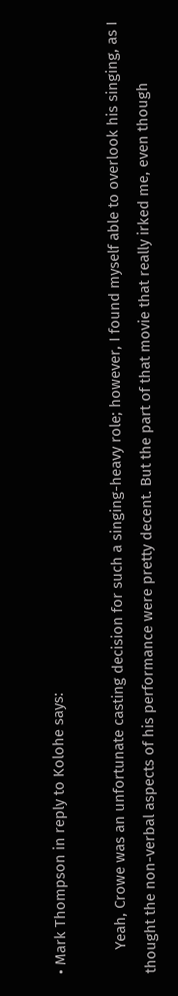• Mark Thompson in reply to Kolohe says:

      Yeah, Crowe was an unfortunate casting decision for such a singing-heavy role; however, I found myself able to overlook his singing, as I thought the non-verbal aspects of his performance were pretty decent. But the part of that movie that really irked me, even though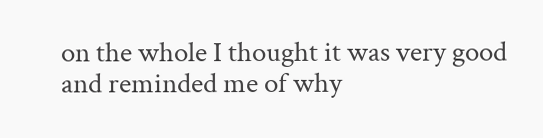on the whole I thought it was very good and reminded me of why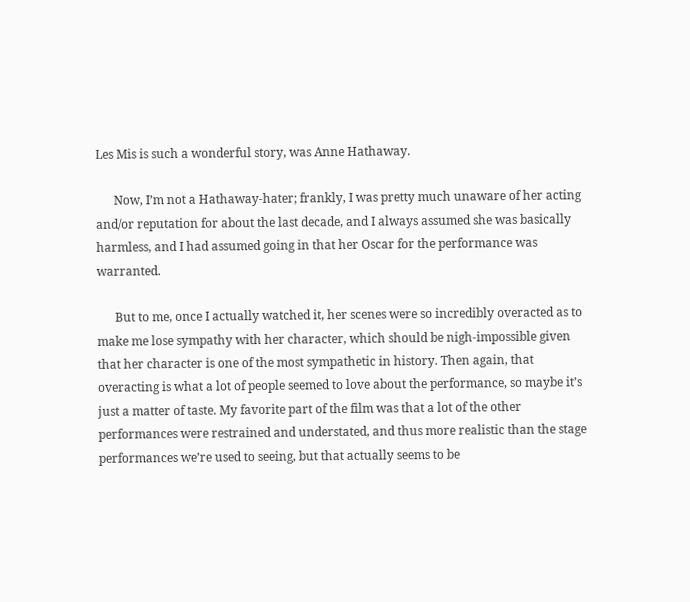Les Mis is such a wonderful story, was Anne Hathaway.

      Now, I’m not a Hathaway-hater; frankly, I was pretty much unaware of her acting and/or reputation for about the last decade, and I always assumed she was basically harmless, and I had assumed going in that her Oscar for the performance was warranted.

      But to me, once I actually watched it, her scenes were so incredibly overacted as to make me lose sympathy with her character, which should be nigh-impossible given that her character is one of the most sympathetic in history. Then again, that overacting is what a lot of people seemed to love about the performance, so maybe it’s just a matter of taste. My favorite part of the film was that a lot of the other performances were restrained and understated, and thus more realistic than the stage performances we’re used to seeing, but that actually seems to be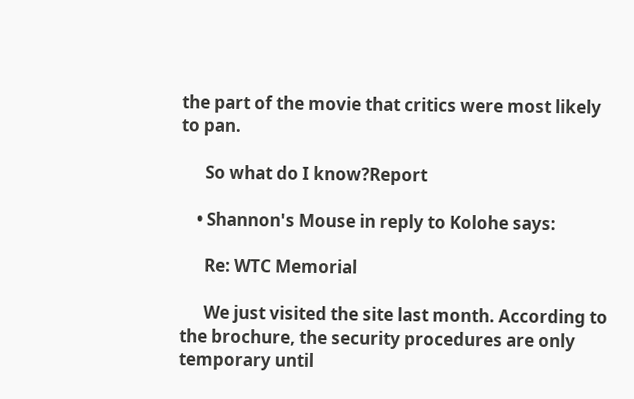the part of the movie that critics were most likely to pan.

      So what do I know?Report

    • Shannon's Mouse in reply to Kolohe says:

      Re: WTC Memorial

      We just visited the site last month. According to the brochure, the security procedures are only temporary until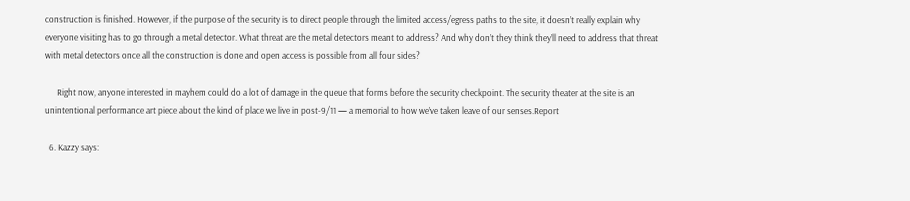construction is finished. However, if the purpose of the security is to direct people through the limited access/egress paths to the site, it doesn’t really explain why everyone visiting has to go through a metal detector. What threat are the metal detectors meant to address? And why don’t they think they’ll need to address that threat with metal detectors once all the construction is done and open access is possible from all four sides?

      Right now, anyone interested in mayhem could do a lot of damage in the queue that forms before the security checkpoint. The security theater at the site is an unintentional performance art piece about the kind of place we live in post-9/11 — a memorial to how we’ve taken leave of our senses.Report

  6. Kazzy says: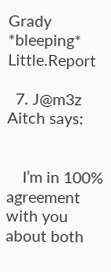Grady *bleeping* Little.Report

  7. J@m3z Aitch says:


    I’m in 100% agreement with you about both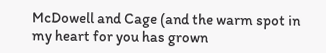McDowell and Cage (and the warm spot in my heart for you has grown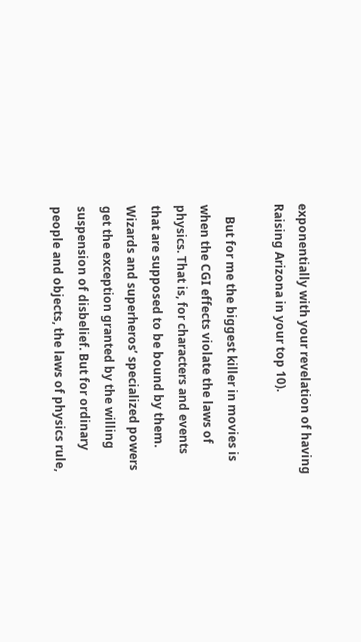exponentially with your revelation of having Raising Arizona in your top 10).

    But for me the biggest killer in movies is when the CGI effects violate the laws of physics. That is, for characters and events that are supposed to be bound by them. Wizards and superheros’ specialized powers get the exception granted by the willing suspension of disbelief. But for ordinary people and objects, the laws of physics rule,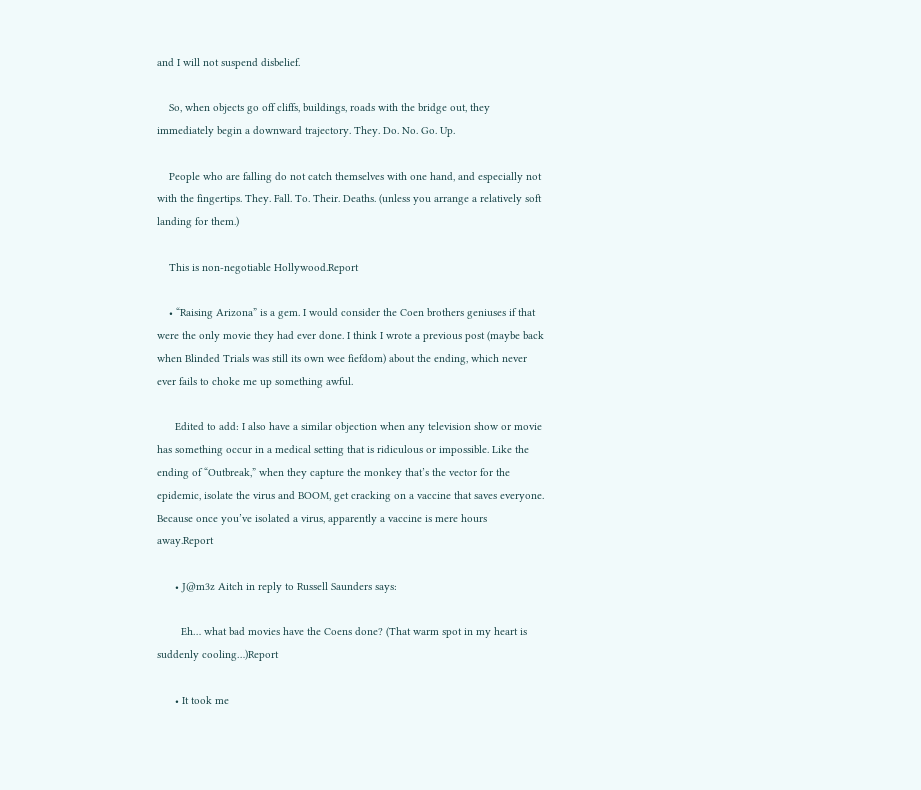and I will not suspend disbelief.

    So, when objects go off cliffs, buildings, roads with the bridge out, they immediately begin a downward trajectory. They. Do. No. Go. Up.

    People who are falling do not catch themselves with one hand, and especially not with the fingertips. They. Fall. To. Their. Deaths. (unless you arrange a relatively soft landing for them.)

    This is non-negotiable Hollywood.Report

    • “Raising Arizona” is a gem. I would consider the Coen brothers geniuses if that were the only movie they had ever done. I think I wrote a previous post (maybe back when Blinded Trials was still its own wee fiefdom) about the ending, which never ever fails to choke me up something awful.

      Edited to add: I also have a similar objection when any television show or movie has something occur in a medical setting that is ridiculous or impossible. Like the ending of “Outbreak,” when they capture the monkey that’s the vector for the epidemic, isolate the virus and BOOM, get cracking on a vaccine that saves everyone. Because once you’ve isolated a virus, apparently a vaccine is mere hours away.Report

      • J@m3z Aitch in reply to Russell Saunders says:

        Eh… what bad movies have the Coens done? (That warm spot in my heart is suddenly cooling…)Report

      • It took me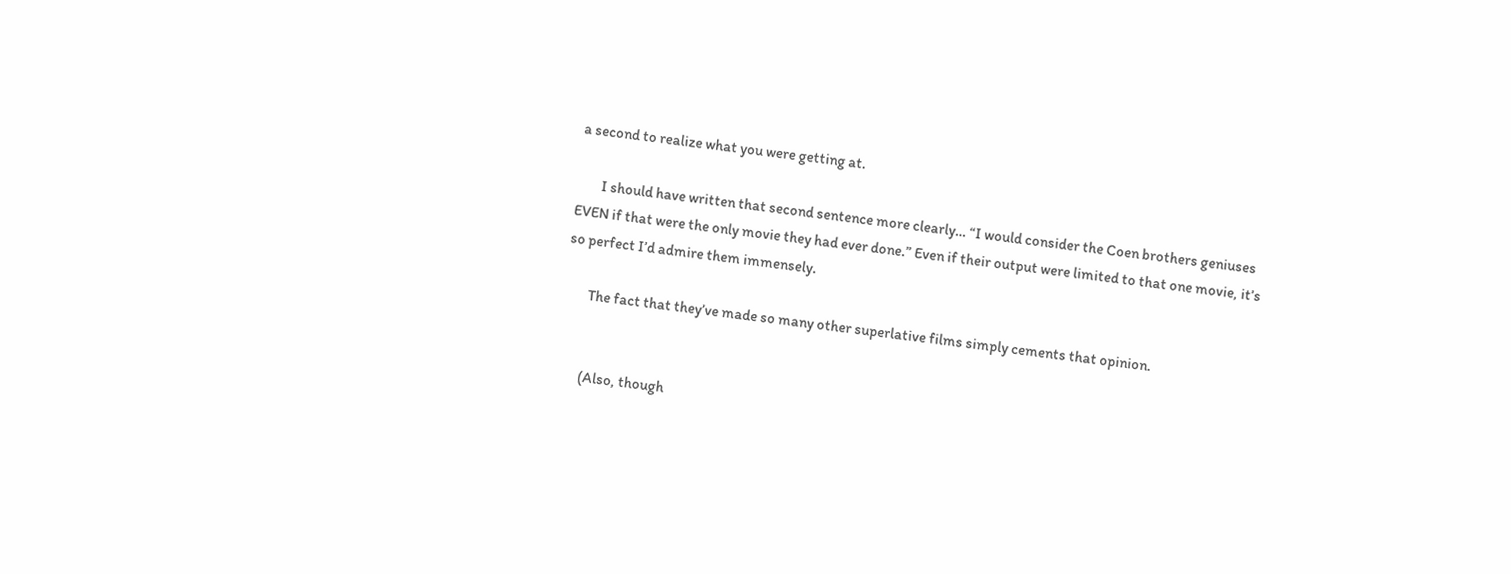a second to realize what you were getting at.

        I should have written that second sentence more clearly… “I would consider the Coen brothers geniuses EVEN if that were the only movie they had ever done.” Even if their output were limited to that one movie, it’s so perfect I’d admire them immensely.

        The fact that they’ve made so many other superlative films simply cements that opinion.


        (Also, though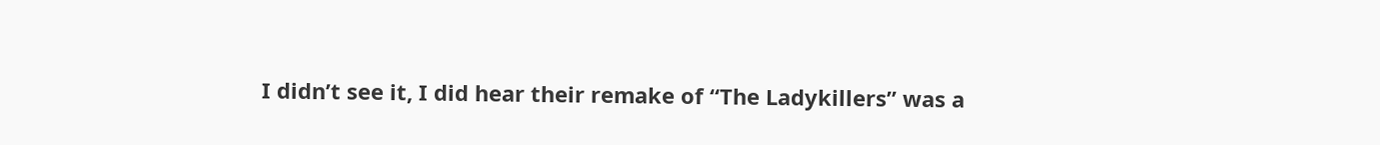I didn’t see it, I did hear their remake of “The Ladykillers” was a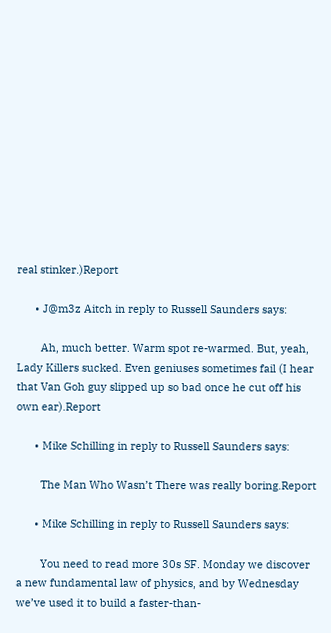real stinker.)Report

      • J@m3z Aitch in reply to Russell Saunders says:

        Ah, much better. Warm spot re-warmed. But, yeah, Lady Killers sucked. Even geniuses sometimes fail (I hear that Van Goh guy slipped up so bad once he cut off his own ear).Report

      • Mike Schilling in reply to Russell Saunders says:

        The Man Who Wasn’t There was really boring.Report

      • Mike Schilling in reply to Russell Saunders says:

        You need to read more 30s SF. Monday we discover a new fundamental law of physics, and by Wednesday we’ve used it to build a faster-than-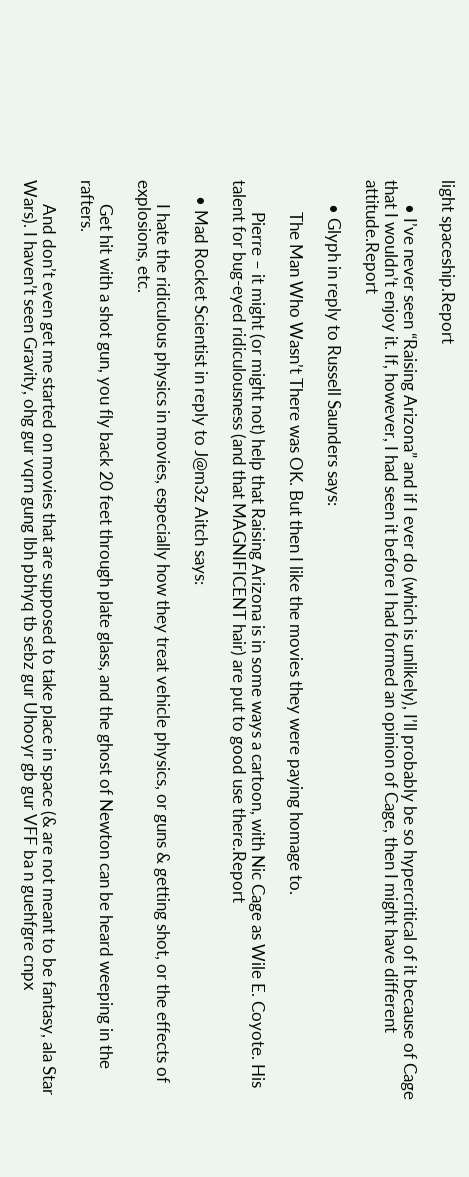light spaceship.Report

      • I’ve never seen “Raising Arizona” and if I ever do (which is unlikely), I’ll probably be so hypercritical of it because of Cage that I wouldn’t enjoy it. If, however, I had seen it before I had formed an opinion of Cage, then I might have different attitude.Report

      • Glyph in reply to Russell Saunders says:

        The Man Who Wasn’t There was OK. But then I like the movies they were paying homage to.

        Pierre – it might (or might not) help that Raising Arizona is in some ways a cartoon, with Nic Cage as Wile E. Coyote. His talent for bug-eyed ridiculousness (and that MAGNIFICENT hair) are put to good use there.Report

    • Mad Rocket Scientist in reply to J@m3z Aitch says:

      I hate the ridiculous physics in movies, especially how they treat vehicle physics, or guns & getting shot, or the effects of explosions, etc.

      Get hit with a shot gun, you fly back 20 feet through plate glass, and the ghost of Newton can be heard weeping in the rafters.

      And don’t even get me started on movies that are supposed to take place in space (& are not meant to be fantasy, ala Star Wars). I haven’t seen Gravity, ohg gur vqrn gung lbh pbhyq tb sebz gur Uhooyr gb gur VFF ba n guehfgre cnpx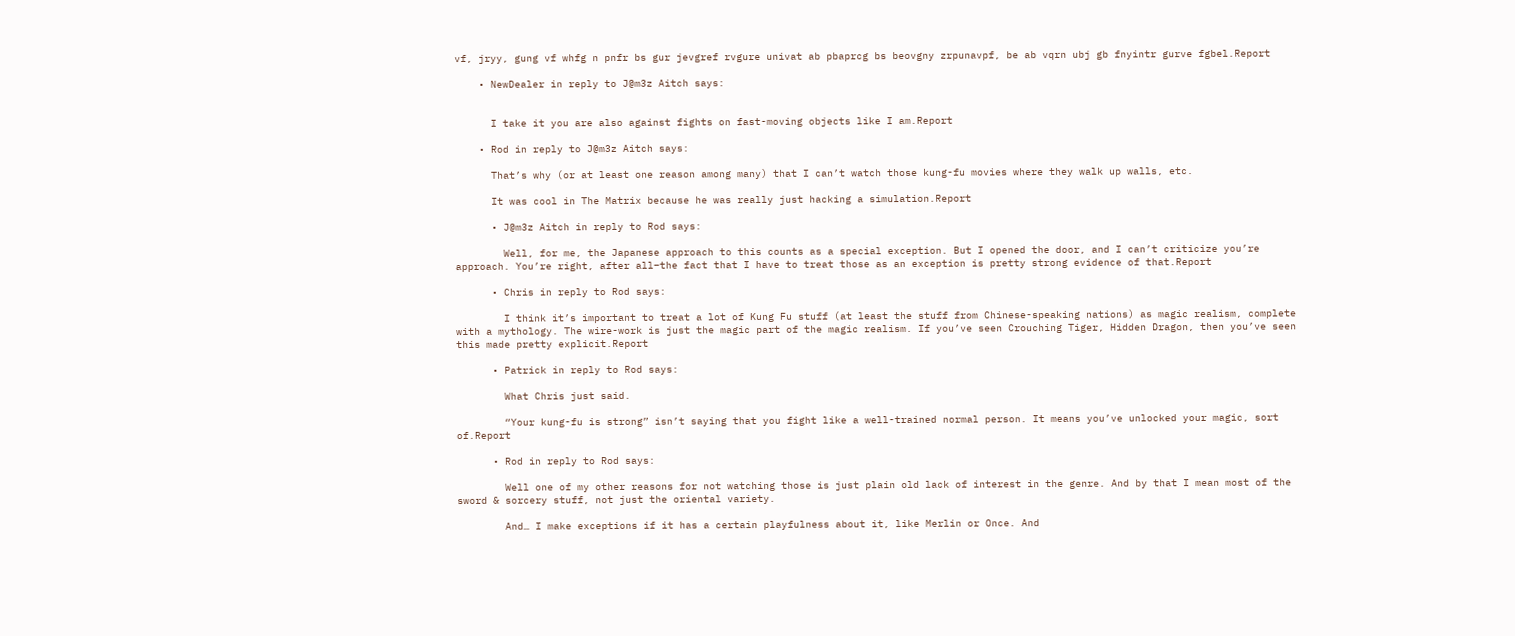vf, jryy, gung vf whfg n pnfr bs gur jevgref rvgure univat ab pbaprcg bs beovgny zrpunavpf, be ab vqrn ubj gb fnyintr gurve fgbel.Report

    • NewDealer in reply to J@m3z Aitch says:


      I take it you are also against fights on fast-moving objects like I am.Report

    • Rod in reply to J@m3z Aitch says:

      That’s why (or at least one reason among many) that I can’t watch those kung-fu movies where they walk up walls, etc.

      It was cool in The Matrix because he was really just hacking a simulation.Report

      • J@m3z Aitch in reply to Rod says:

        Well, for me, the Japanese approach to this counts as a special exception. But I opened the door, and I can’t criticize you’re approach. You’re right, after all–the fact that I have to treat those as an exception is pretty strong evidence of that.Report

      • Chris in reply to Rod says:

        I think it’s important to treat a lot of Kung Fu stuff (at least the stuff from Chinese-speaking nations) as magic realism, complete with a mythology. The wire-work is just the magic part of the magic realism. If you’ve seen Crouching Tiger, Hidden Dragon, then you’ve seen this made pretty explicit.Report

      • Patrick in reply to Rod says:

        What Chris just said.

        “Your kung-fu is strong” isn’t saying that you fight like a well-trained normal person. It means you’ve unlocked your magic, sort of.Report

      • Rod in reply to Rod says:

        Well one of my other reasons for not watching those is just plain old lack of interest in the genre. And by that I mean most of the sword & sorcery stuff, not just the oriental variety.

        And… I make exceptions if it has a certain playfulness about it, like Merlin or Once. And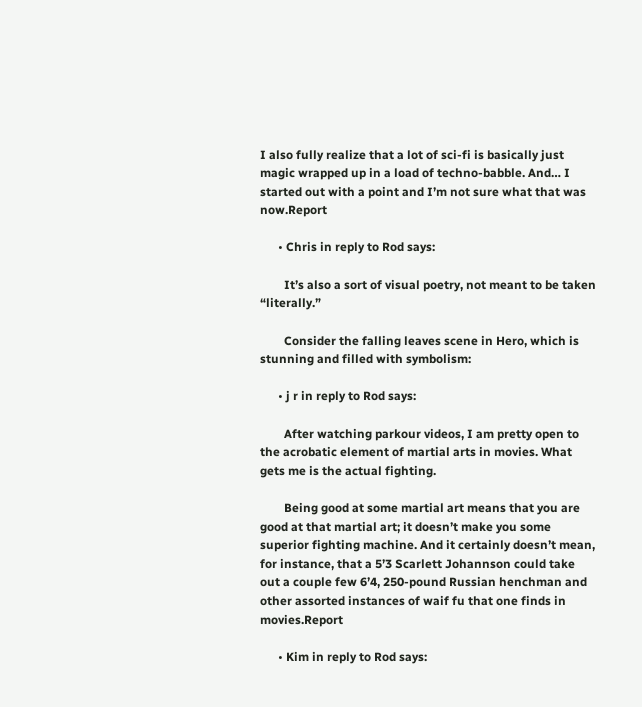I also fully realize that a lot of sci-fi is basically just magic wrapped up in a load of techno-babble. And… I started out with a point and I’m not sure what that was now.Report

      • Chris in reply to Rod says:

        It’s also a sort of visual poetry, not meant to be taken “literally.”

        Consider the falling leaves scene in Hero, which is stunning and filled with symbolism:

      • j r in reply to Rod says:

        After watching parkour videos, I am pretty open to the acrobatic element of martial arts in movies. What gets me is the actual fighting.

        Being good at some martial art means that you are good at that martial art; it doesn’t make you some superior fighting machine. And it certainly doesn’t mean, for instance, that a 5’3 Scarlett Johannson could take out a couple few 6’4, 250-pound Russian henchman and other assorted instances of waif fu that one finds in movies.Report

      • Kim in reply to Rod says: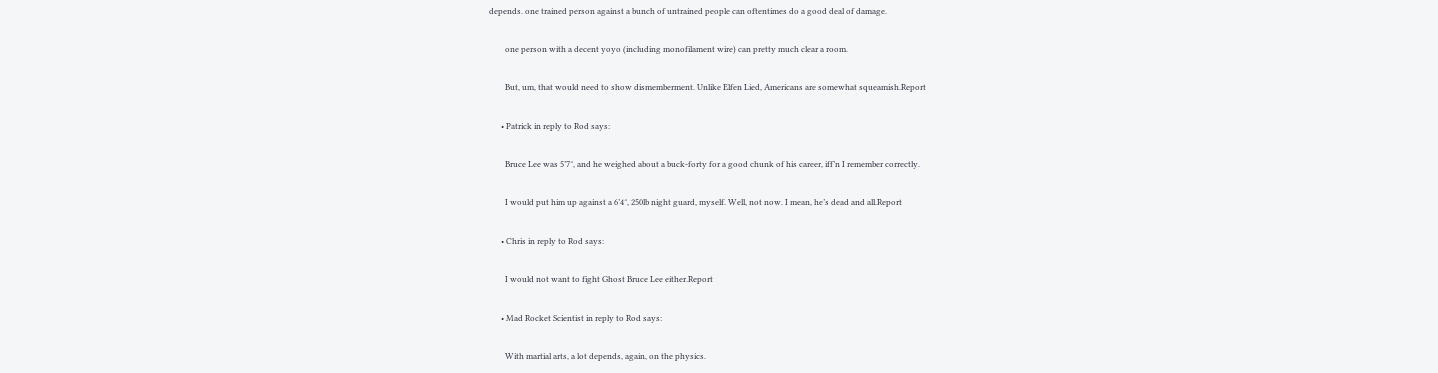depends. one trained person against a bunch of untrained people can oftentimes do a good deal of damage.

        one person with a decent yoyo (including monofilament wire) can pretty much clear a room.

        But, um, that would need to show dismemberment. Unlike Elfen Lied, Americans are somewhat squeamish.Report

      • Patrick in reply to Rod says:

        Bruce Lee was 5’7″, and he weighed about a buck-forty for a good chunk of his career, iff’n I remember correctly.

        I would put him up against a 6’4″, 250lb night guard, myself. Well, not now. I mean, he’s dead and all.Report

      • Chris in reply to Rod says:

        I would not want to fight Ghost Bruce Lee either.Report

      • Mad Rocket Scientist in reply to Rod says:

        With martial arts, a lot depends, again, on the physics.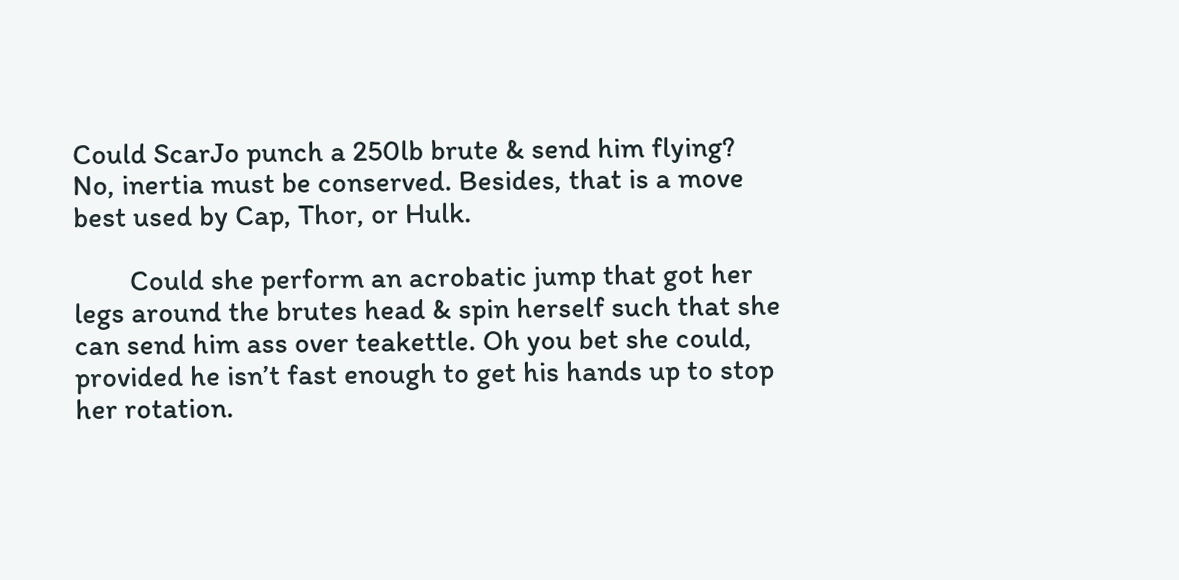Could ScarJo punch a 250lb brute & send him flying? No, inertia must be conserved. Besides, that is a move best used by Cap, Thor, or Hulk.

        Could she perform an acrobatic jump that got her legs around the brutes head & spin herself such that she can send him ass over teakettle. Oh you bet she could, provided he isn’t fast enough to get his hands up to stop her rotation.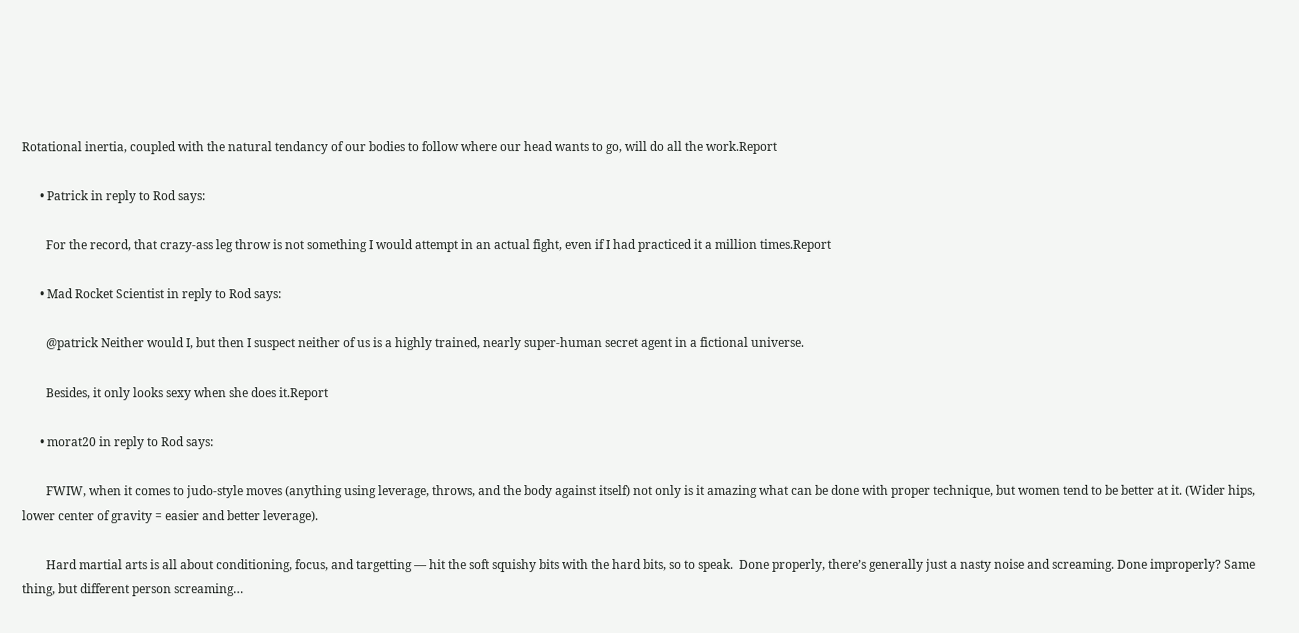Rotational inertia, coupled with the natural tendancy of our bodies to follow where our head wants to go, will do all the work.Report

      • Patrick in reply to Rod says:

        For the record, that crazy-ass leg throw is not something I would attempt in an actual fight, even if I had practiced it a million times.Report

      • Mad Rocket Scientist in reply to Rod says:

        @patrick Neither would I, but then I suspect neither of us is a highly trained, nearly super-human secret agent in a fictional universe.

        Besides, it only looks sexy when she does it.Report

      • morat20 in reply to Rod says:

        FWIW, when it comes to judo-style moves (anything using leverage, throws, and the body against itself) not only is it amazing what can be done with proper technique, but women tend to be better at it. (Wider hips, lower center of gravity = easier and better leverage).

        Hard martial arts is all about conditioning, focus, and targetting — hit the soft squishy bits with the hard bits, so to speak.  Done properly, there’s generally just a nasty noise and screaming. Done improperly? Same thing, but different person screaming…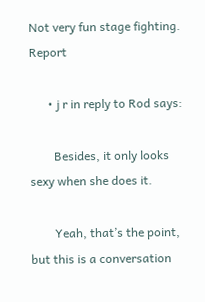Not very fun stage fighting. Report

      • j r in reply to Rod says:

        Besides, it only looks sexy when she does it.

        Yeah, that’s the point, but this is a conversation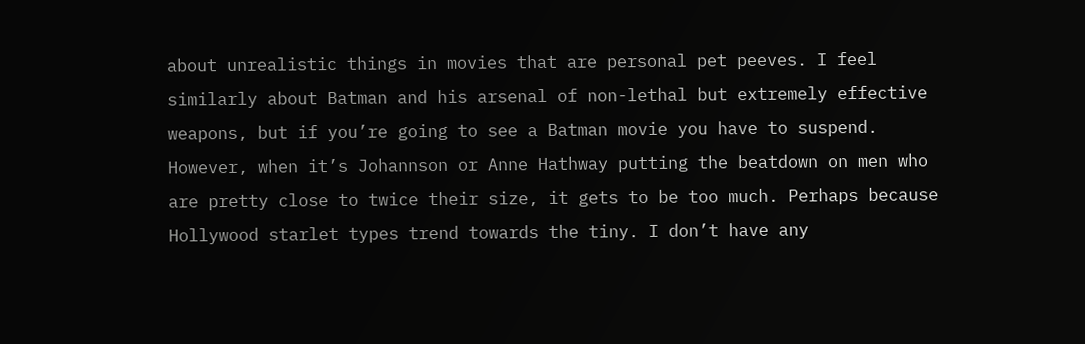about unrealistic things in movies that are personal pet peeves. I feel similarly about Batman and his arsenal of non-lethal but extremely effective weapons, but if you’re going to see a Batman movie you have to suspend. However, when it’s Johannson or Anne Hathway putting the beatdown on men who are pretty close to twice their size, it gets to be too much. Perhaps because Hollywood starlet types trend towards the tiny. I don’t have any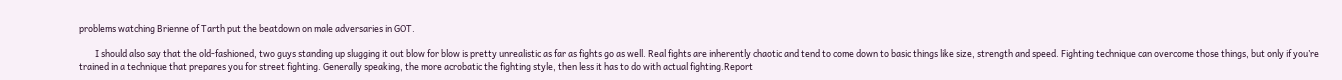problems watching Brienne of Tarth put the beatdown on male adversaries in GOT.

        I should also say that the old-fashioned, two guys standing up slugging it out blow for blow is pretty unrealistic as far as fights go as well. Real fights are inherently chaotic and tend to come down to basic things like size, strength and speed. Fighting technique can overcome those things, but only if you’re trained in a technique that prepares you for street fighting. Generally speaking, the more acrobatic the fighting style, then less it has to do with actual fighting.Report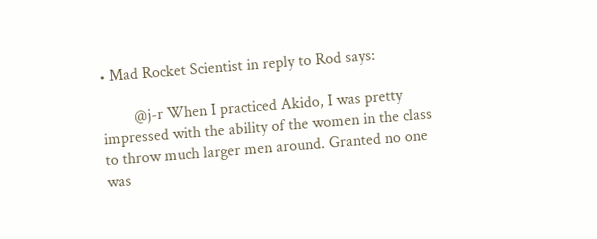• Mad Rocket Scientist in reply to Rod says:

        @j-r When I practiced Akido, I was pretty impressed with the ability of the women in the class to throw much larger men around. Granted no one was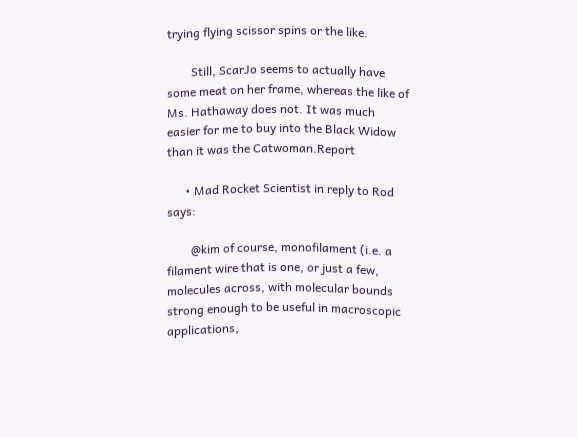trying flying scissor spins or the like.

        Still, ScarJo seems to actually have some meat on her frame, whereas the like of Ms. Hathaway does not. It was much easier for me to buy into the Black Widow than it was the Catwoman.Report

      • Mad Rocket Scientist in reply to Rod says:

        @kim of course, monofilament (i.e. a filament wire that is one, or just a few, molecules across, with molecular bounds strong enough to be useful in macroscopic applications,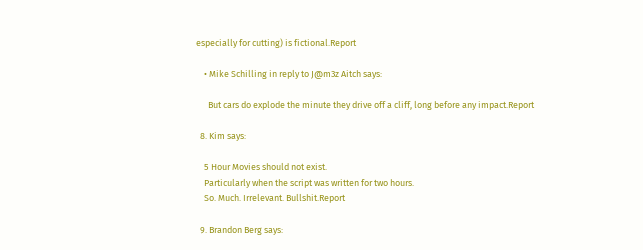especially for cutting) is fictional.Report

    • Mike Schilling in reply to J@m3z Aitch says:

      But cars do explode the minute they drive off a cliff, long before any impact.Report

  8. Kim says:

    5 Hour Movies should not exist.
    Particularly when the script was written for two hours.
    So. Much. Irrelevant. Bullshit.Report

  9. Brandon Berg says: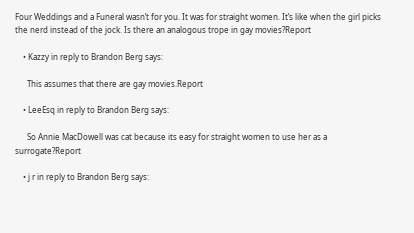Four Weddings and a Funeral wasn’t for you. It was for straight women. It’s like when the girl picks the nerd instead of the jock. Is there an analogous trope in gay movies?Report

    • Kazzy in reply to Brandon Berg says:

      This assumes that there are gay movies.Report

    • LeeEsq in reply to Brandon Berg says:

      So Annie MacDowell was cat because its easy for straight women to use her as a surrogate?Report

    • j r in reply to Brandon Berg says: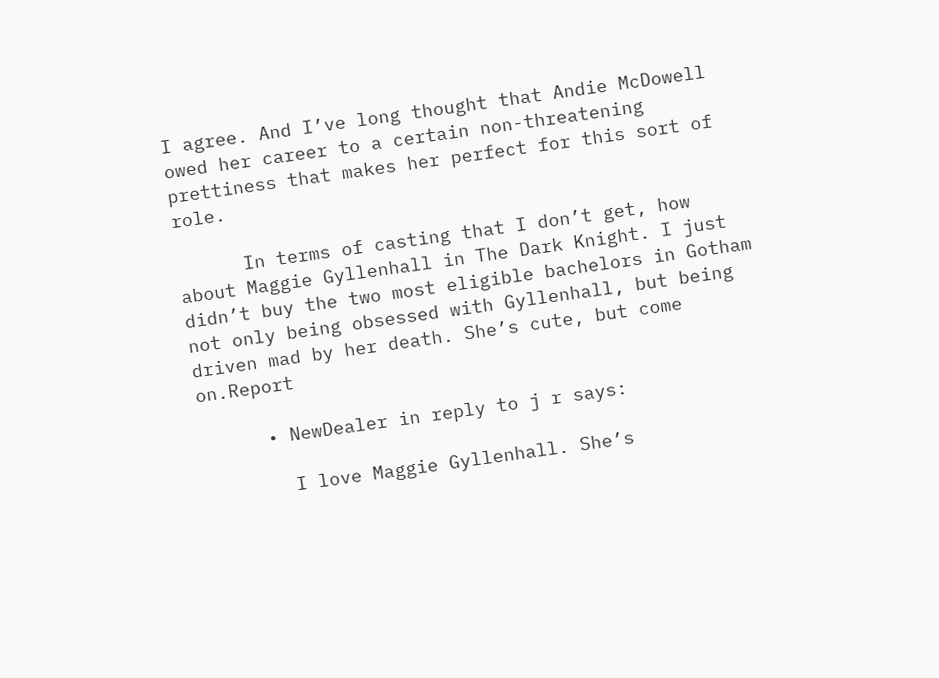I agree. And I’ve long thought that Andie McDowell owed her career to a certain non-threatening prettiness that makes her perfect for this sort of role.

      In terms of casting that I don’t get, how about Maggie Gyllenhall in The Dark Knight. I just didn’t buy the two most eligible bachelors in Gotham not only being obsessed with Gyllenhall, but being driven mad by her death. She’s cute, but come on.Report

      • NewDealer in reply to j r says:

        I love Maggie Gyllenhall. She’s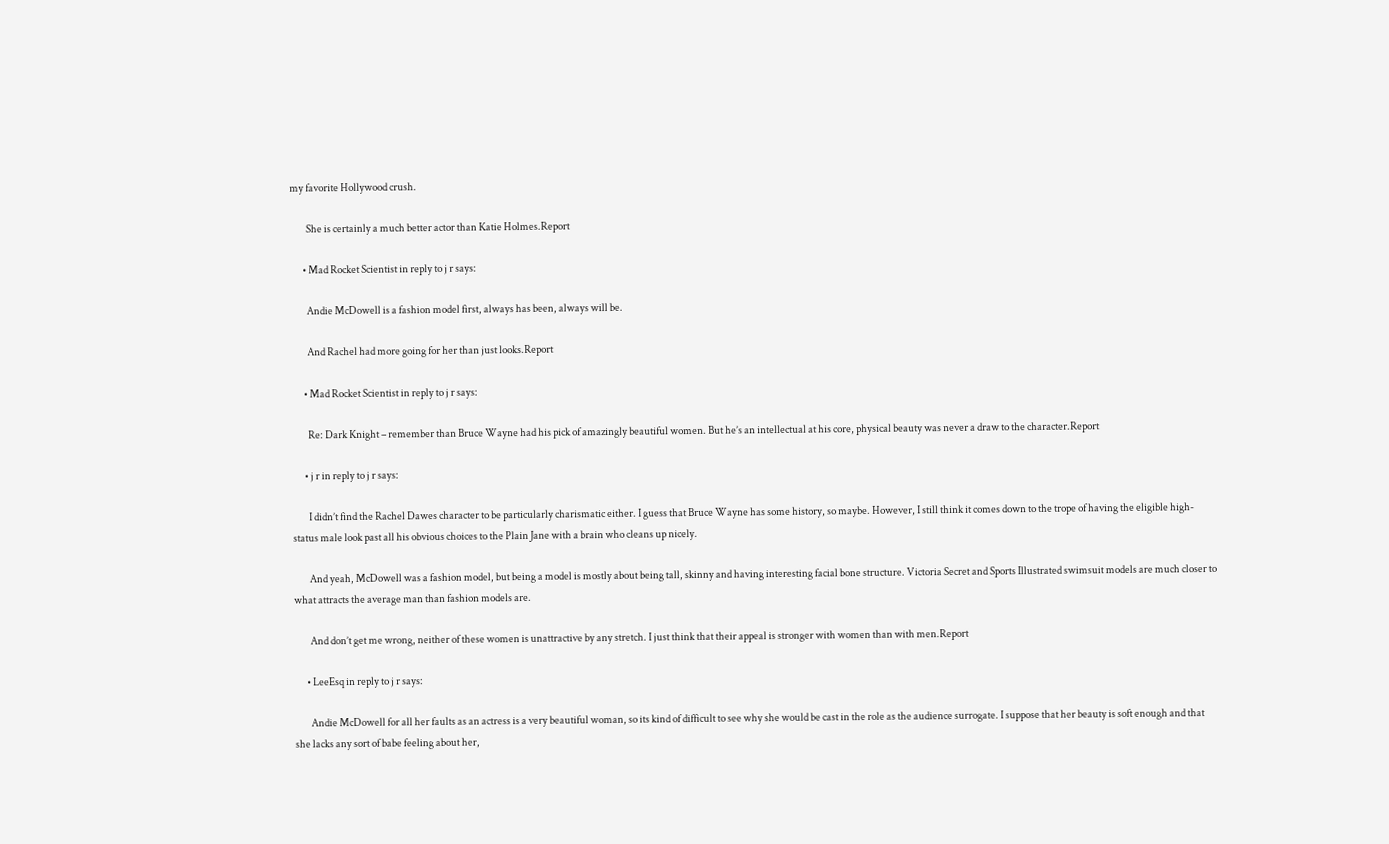my favorite Hollywood crush.

        She is certainly a much better actor than Katie Holmes.Report

      • Mad Rocket Scientist in reply to j r says:

        Andie McDowell is a fashion model first, always has been, always will be.

        And Rachel had more going for her than just looks.Report

      • Mad Rocket Scientist in reply to j r says:

        Re: Dark Knight – remember than Bruce Wayne had his pick of amazingly beautiful women. But he’s an intellectual at his core, physical beauty was never a draw to the character.Report

      • j r in reply to j r says:

        I didn’t find the Rachel Dawes character to be particularly charismatic either. I guess that Bruce Wayne has some history, so maybe. However, I still think it comes down to the trope of having the eligible high-status male look past all his obvious choices to the Plain Jane with a brain who cleans up nicely.

        And yeah, McDowell was a fashion model, but being a model is mostly about being tall, skinny and having interesting facial bone structure. Victoria Secret and Sports Illustrated swimsuit models are much closer to what attracts the average man than fashion models are.

        And don’t get me wrong, neither of these women is unattractive by any stretch. I just think that their appeal is stronger with women than with men.Report

      • LeeEsq in reply to j r says:

        Andie McDowell for all her faults as an actress is a very beautiful woman, so its kind of difficult to see why she would be cast in the role as the audience surrogate. I suppose that her beauty is soft enough and that she lacks any sort of babe feeling about her,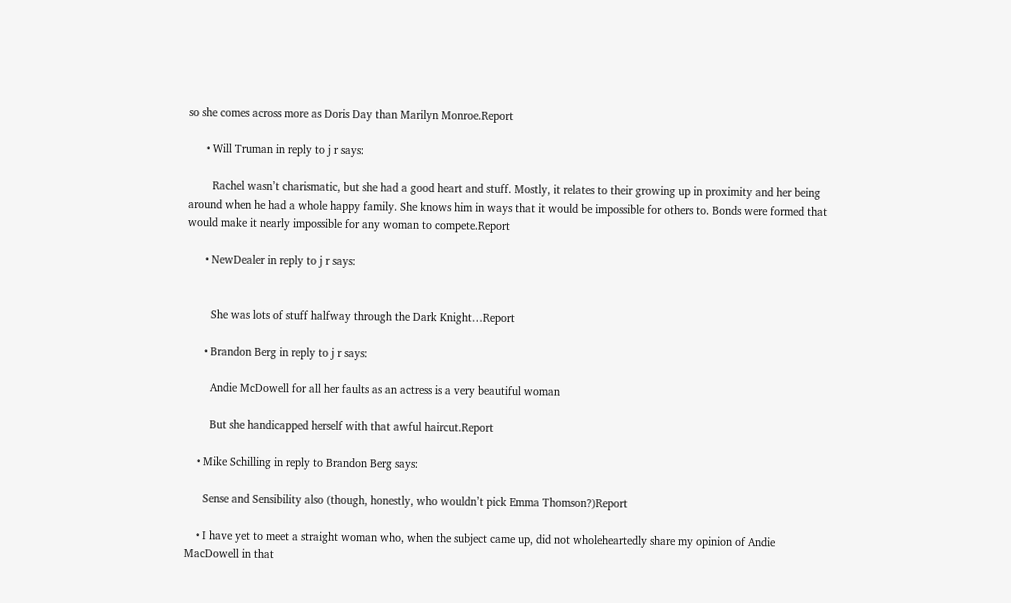so she comes across more as Doris Day than Marilyn Monroe.Report

      • Will Truman in reply to j r says:

        Rachel wasn’t charismatic, but she had a good heart and stuff. Mostly, it relates to their growing up in proximity and her being around when he had a whole happy family. She knows him in ways that it would be impossible for others to. Bonds were formed that would make it nearly impossible for any woman to compete.Report

      • NewDealer in reply to j r says:


        She was lots of stuff halfway through the Dark Knight…Report

      • Brandon Berg in reply to j r says:

        Andie McDowell for all her faults as an actress is a very beautiful woman

        But she handicapped herself with that awful haircut.Report

    • Mike Schilling in reply to Brandon Berg says:

      Sense and Sensibility also (though, honestly, who wouldn’t pick Emma Thomson?)Report

    • I have yet to meet a straight woman who, when the subject came up, did not wholeheartedly share my opinion of Andie MacDowell in that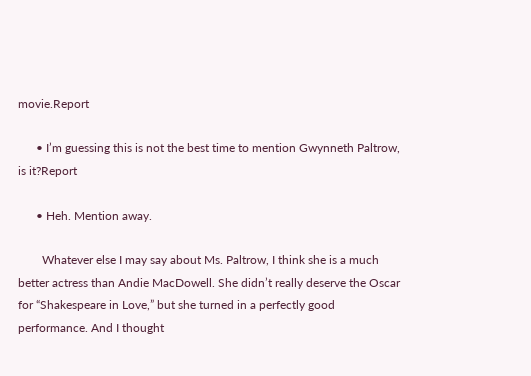movie.Report

      • I’m guessing this is not the best time to mention Gwynneth Paltrow, is it?Report

      • Heh. Mention away.

        Whatever else I may say about Ms. Paltrow, I think she is a much better actress than Andie MacDowell. She didn’t really deserve the Oscar for “Shakespeare in Love,” but she turned in a perfectly good performance. And I thought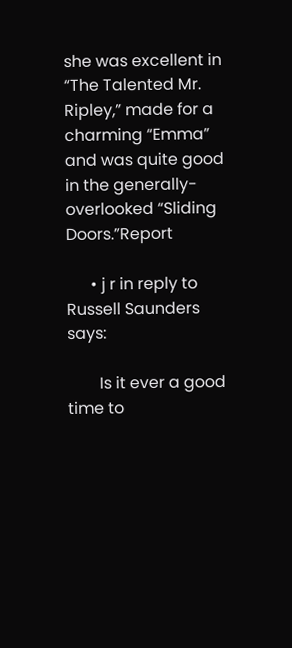she was excellent in “The Talented Mr. Ripley,” made for a charming “Emma” and was quite good in the generally-overlooked “Sliding Doors.”Report

      • j r in reply to Russell Saunders says:

        Is it ever a good time to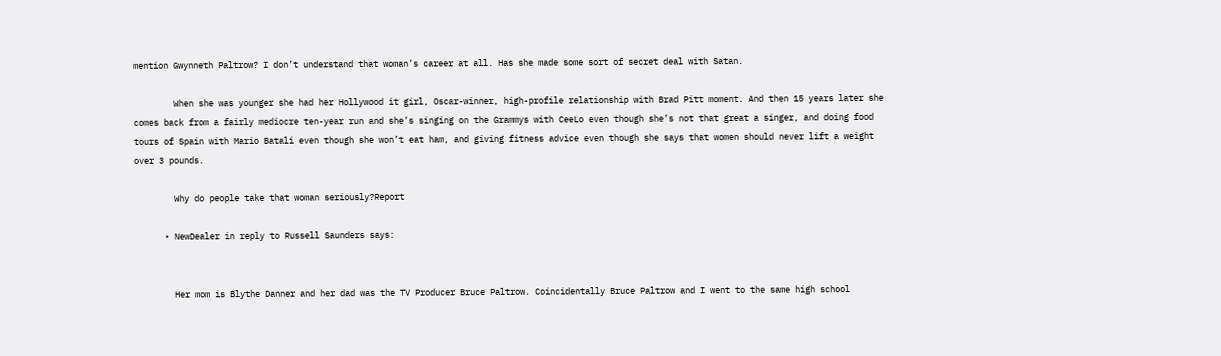mention Gwynneth Paltrow? I don’t understand that woman’s career at all. Has she made some sort of secret deal with Satan.

        When she was younger she had her Hollywood it girl, Oscar-winner, high-profile relationship with Brad Pitt moment. And then 15 years later she comes back from a fairly mediocre ten-year run and she’s singing on the Grammys with CeeLo even though she’s not that great a singer, and doing food tours of Spain with Mario Batali even though she won’t eat ham, and giving fitness advice even though she says that women should never lift a weight over 3 pounds.

        Why do people take that woman seriously?Report

      • NewDealer in reply to Russell Saunders says:


        Her mom is Blythe Danner and her dad was the TV Producer Bruce Paltrow. Coincidentally Bruce Paltrow and I went to the same high school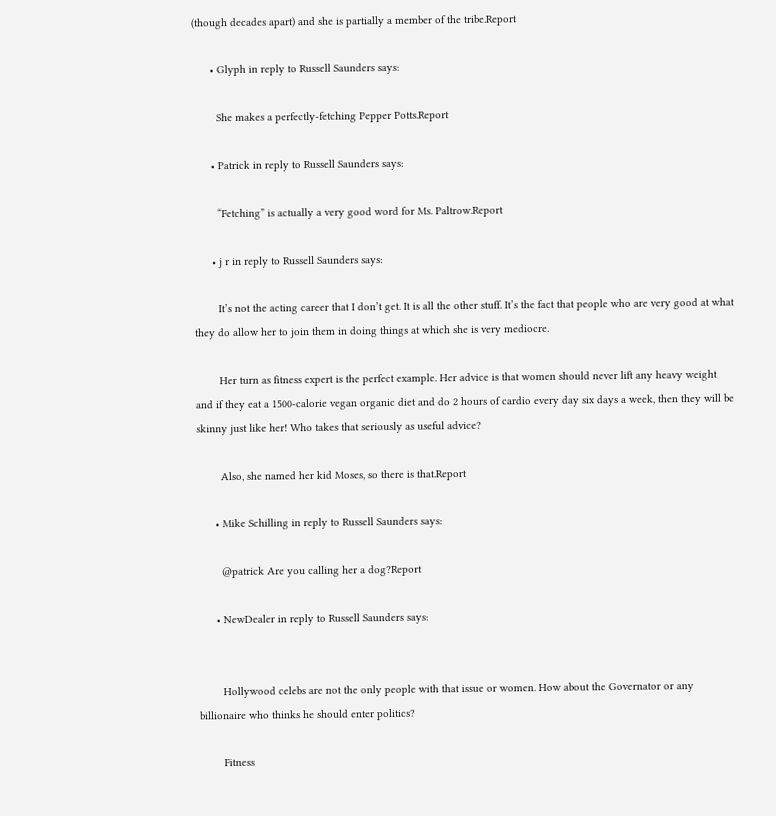(though decades apart) and she is partially a member of the tribe.Report

      • Glyph in reply to Russell Saunders says:

        She makes a perfectly-fetching Pepper Potts.Report

      • Patrick in reply to Russell Saunders says:

        “Fetching” is actually a very good word for Ms. Paltrow.Report

      • j r in reply to Russell Saunders says:

        It’s not the acting career that I don’t get. It is all the other stuff. It’s the fact that people who are very good at what they do allow her to join them in doing things at which she is very mediocre.

        Her turn as fitness expert is the perfect example. Her advice is that women should never lift any heavy weight and if they eat a 1500-calorie vegan organic diet and do 2 hours of cardio every day six days a week, then they will be skinny just like her! Who takes that seriously as useful advice?

        Also, she named her kid Moses, so there is that.Report

      • Mike Schilling in reply to Russell Saunders says:

        @patrick Are you calling her a dog?Report

      • NewDealer in reply to Russell Saunders says:


        Hollywood celebs are not the only people with that issue or women. How about the Governator or any billionaire who thinks he should enter politics?

        Fitness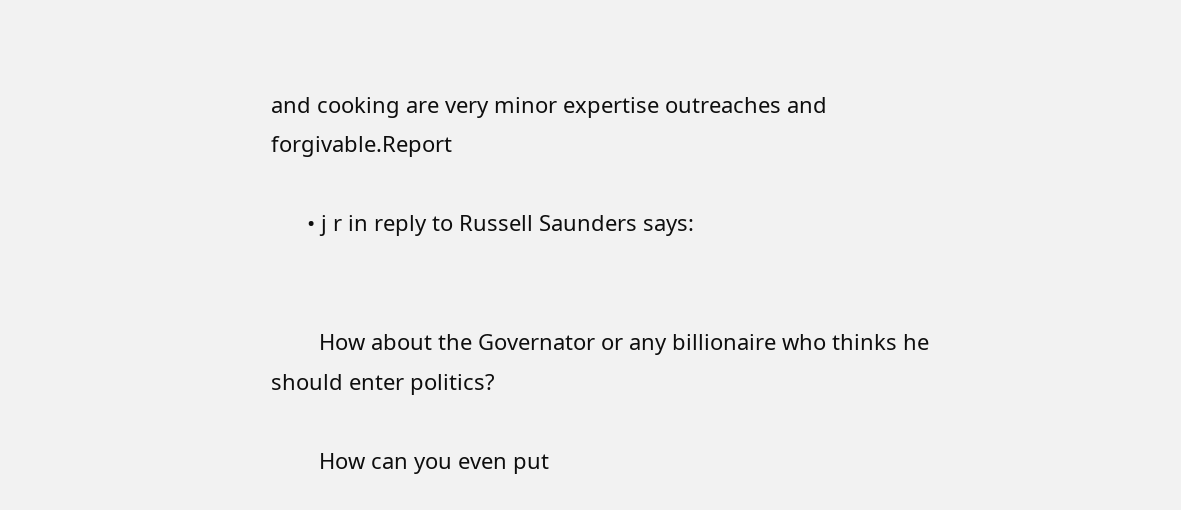and cooking are very minor expertise outreaches and forgivable.Report

      • j r in reply to Russell Saunders says:


        How about the Governator or any billionaire who thinks he should enter politics?

        How can you even put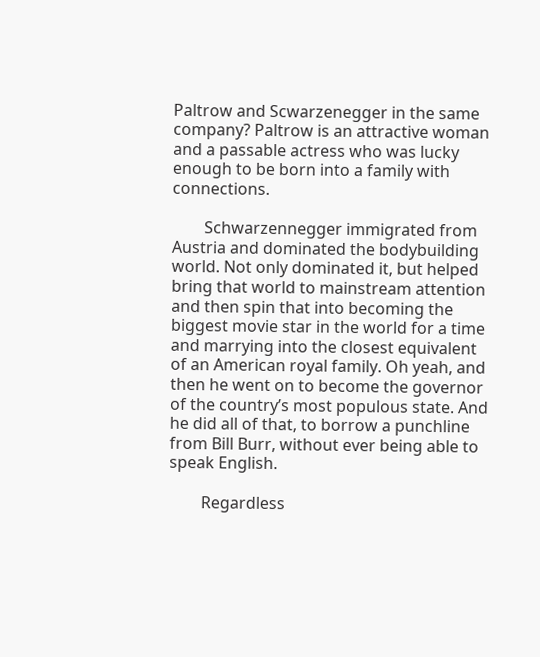Paltrow and Scwarzenegger in the same company? Paltrow is an attractive woman and a passable actress who was lucky enough to be born into a family with connections.

        Schwarzennegger immigrated from Austria and dominated the bodybuilding world. Not only dominated it, but helped bring that world to mainstream attention and then spin that into becoming the biggest movie star in the world for a time and marrying into the closest equivalent of an American royal family. Oh yeah, and then he went on to become the governor of the country’s most populous state. And he did all of that, to borrow a punchline from Bill Burr, without ever being able to speak English.

        Regardless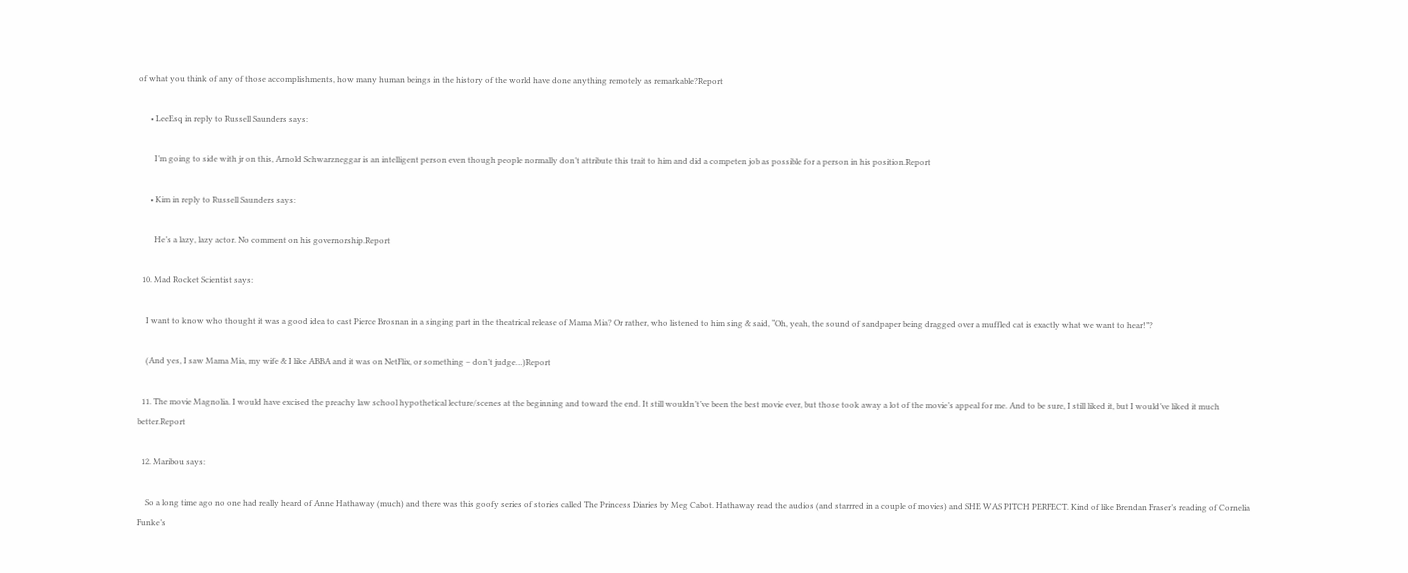of what you think of any of those accomplishments, how many human beings in the history of the world have done anything remotely as remarkable?Report

      • LeeEsq in reply to Russell Saunders says:

        I’m going to side with jr on this, Arnold Schwarzneggar is an intelligent person even though people normally don’t attribute this trait to him and did a competen job as possible for a person in his position.Report

      • Kim in reply to Russell Saunders says:

        He’s a lazy, lazy actor. No comment on his governorship.Report

  10. Mad Rocket Scientist says:

    I want to know who thought it was a good idea to cast Pierce Brosnan in a singing part in the theatrical release of Mama Mia? Or rather, who listened to him sing & said, “Oh, yeah, the sound of sandpaper being dragged over a muffled cat is exactly what we want to hear!”?

    (And yes, I saw Mama Mia, my wife & I like ABBA and it was on NetFlix, or something – don’t judge…)Report

  11. The movie Magnolia. I would have excised the preachy law school hypothetical lecture/scenes at the beginning and toward the end. It still wouldn’t’ve been the best movie ever, but those took away a lot of the movie’s appeal for me. And to be sure, I still liked it, but I would’ve liked it much better.Report

  12. Maribou says:

    So a long time ago no one had really heard of Anne Hathaway (much) and there was this goofy series of stories called The Princess Diaries by Meg Cabot. Hathaway read the audios (and starrred in a couple of movies) and SHE WAS PITCH PERFECT. Kind of like Brendan Fraser’s reading of Cornelia Funke’s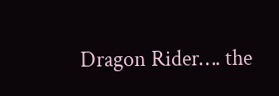Dragon Rider…. the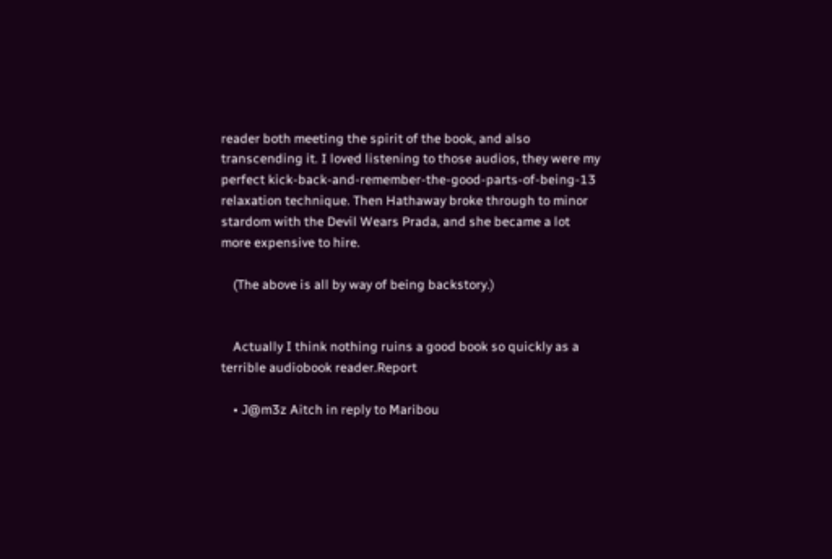reader both meeting the spirit of the book, and also transcending it. I loved listening to those audios, they were my perfect kick-back-and-remember-the-good-parts-of-being-13 relaxation technique. Then Hathaway broke through to minor stardom with the Devil Wears Prada, and she became a lot more expensive to hire.

    (The above is all by way of being backstory.)


    Actually I think nothing ruins a good book so quickly as a terrible audiobook reader.Report

    • J@m3z Aitch in reply to Maribou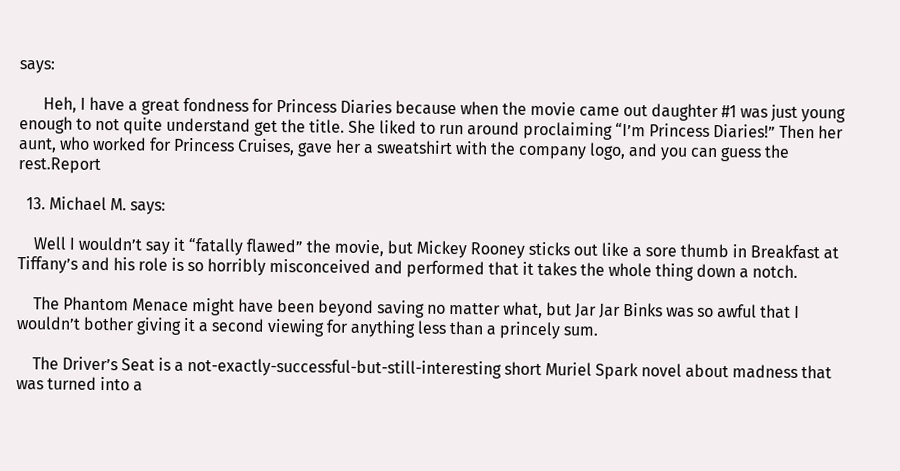says:

      Heh, I have a great fondness for Princess Diaries because when the movie came out daughter #1 was just young enough to not quite understand get the title. She liked to run around proclaiming “I’m Princess Diaries!” Then her aunt, who worked for Princess Cruises, gave her a sweatshirt with the company logo, and you can guess the rest.Report

  13. Michael M. says:

    Well I wouldn’t say it “fatally flawed” the movie, but Mickey Rooney sticks out like a sore thumb in Breakfast at Tiffany’s and his role is so horribly misconceived and performed that it takes the whole thing down a notch.

    The Phantom Menace might have been beyond saving no matter what, but Jar Jar Binks was so awful that I wouldn’t bother giving it a second viewing for anything less than a princely sum.

    The Driver’s Seat is a not-exactly-successful-but-still-interesting short Muriel Spark novel about madness that was turned into a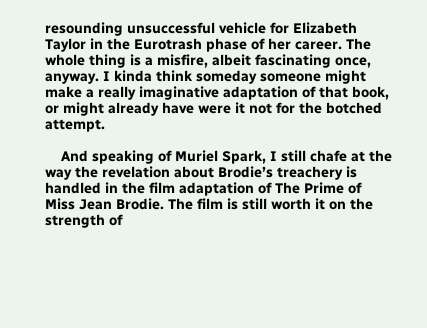resounding unsuccessful vehicle for Elizabeth Taylor in the Eurotrash phase of her career. The whole thing is a misfire, albeit fascinating once, anyway. I kinda think someday someone might make a really imaginative adaptation of that book, or might already have were it not for the botched attempt.

    And speaking of Muriel Spark, I still chafe at the way the revelation about Brodie’s treachery is handled in the film adaptation of The Prime of Miss Jean Brodie. The film is still worth it on the strength of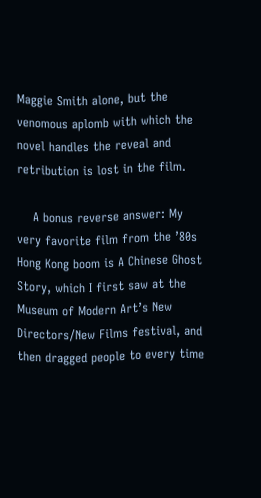Maggie Smith alone, but the venomous aplomb with which the novel handles the reveal and retribution is lost in the film.

    A bonus reverse answer: My very favorite film from the ’80s Hong Kong boom is A Chinese Ghost Story, which I first saw at the Museum of Modern Art’s New Directors/New Films festival, and then dragged people to every time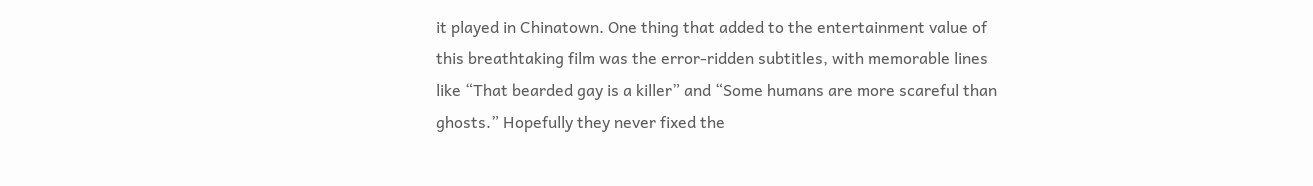it played in Chinatown. One thing that added to the entertainment value of this breathtaking film was the error-ridden subtitles, with memorable lines like “That bearded gay is a killer” and “Some humans are more scareful than ghosts.” Hopefully they never fixed the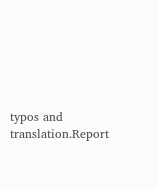typos and translation.Report